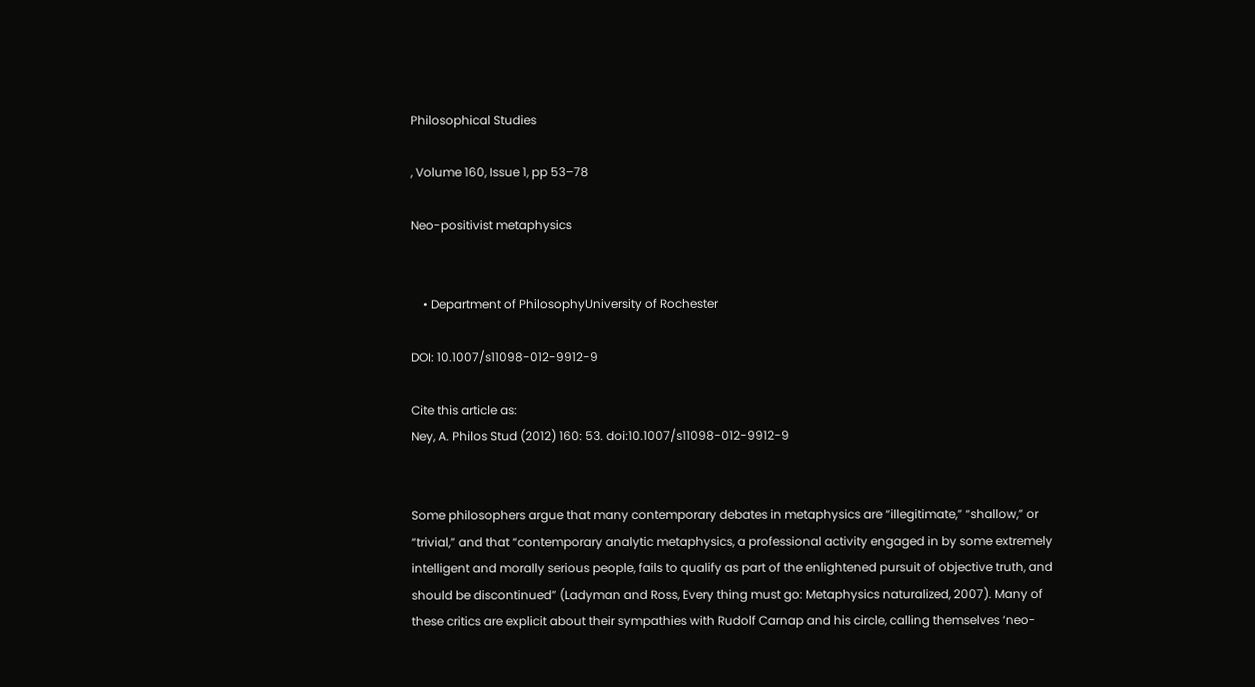Philosophical Studies

, Volume 160, Issue 1, pp 53–78

Neo-positivist metaphysics


    • Department of PhilosophyUniversity of Rochester

DOI: 10.1007/s11098-012-9912-9

Cite this article as:
Ney, A. Philos Stud (2012) 160: 53. doi:10.1007/s11098-012-9912-9


Some philosophers argue that many contemporary debates in metaphysics are “illegitimate,” “shallow,” or “trivial,” and that “contemporary analytic metaphysics, a professional activity engaged in by some extremely intelligent and morally serious people, fails to qualify as part of the enlightened pursuit of objective truth, and should be discontinued” (Ladyman and Ross, Every thing must go: Metaphysics naturalized, 2007). Many of these critics are explicit about their sympathies with Rudolf Carnap and his circle, calling themselves ‘neo-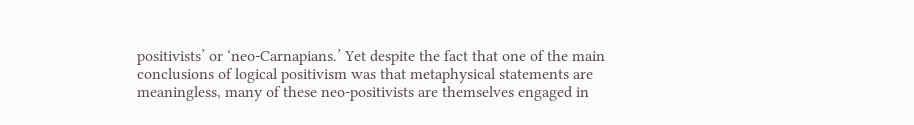positivists’ or ‘neo-Carnapians.’ Yet despite the fact that one of the main conclusions of logical positivism was that metaphysical statements are meaningless, many of these neo-positivists are themselves engaged in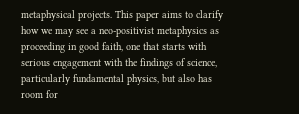metaphysical projects. This paper aims to clarify how we may see a neo-positivist metaphysics as proceeding in good faith, one that starts with serious engagement with the findings of science, particularly fundamental physics, but also has room for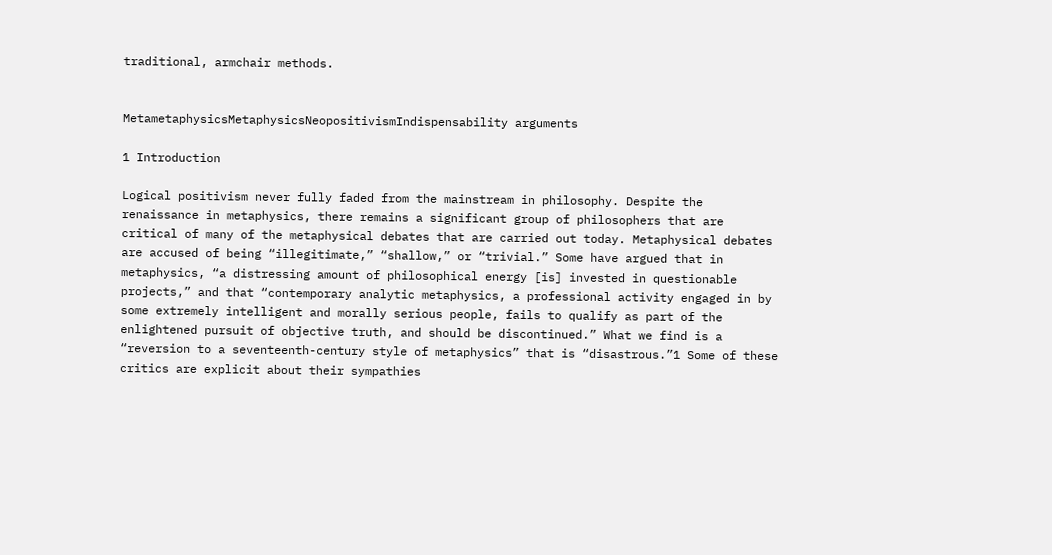traditional, armchair methods.


MetametaphysicsMetaphysicsNeopositivismIndispensability arguments

1 Introduction

Logical positivism never fully faded from the mainstream in philosophy. Despite the renaissance in metaphysics, there remains a significant group of philosophers that are critical of many of the metaphysical debates that are carried out today. Metaphysical debates are accused of being “illegitimate,” “shallow,” or “trivial.” Some have argued that in metaphysics, “a distressing amount of philosophical energy [is] invested in questionable projects,” and that “contemporary analytic metaphysics, a professional activity engaged in by some extremely intelligent and morally serious people, fails to qualify as part of the enlightened pursuit of objective truth, and should be discontinued.” What we find is a “reversion to a seventeenth-century style of metaphysics” that is “disastrous.”1 Some of these critics are explicit about their sympathies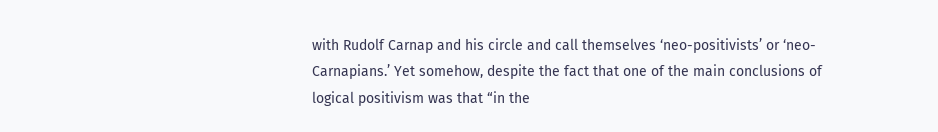with Rudolf Carnap and his circle and call themselves ‘neo-positivists’ or ‘neo-Carnapians.’ Yet somehow, despite the fact that one of the main conclusions of logical positivism was that “in the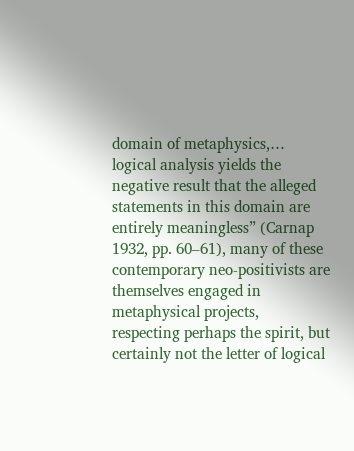domain of metaphysics,… logical analysis yields the negative result that the alleged statements in this domain are entirely meaningless” (Carnap 1932, pp. 60–61), many of these contemporary neo-positivists are themselves engaged in metaphysical projects, respecting perhaps the spirit, but certainly not the letter of logical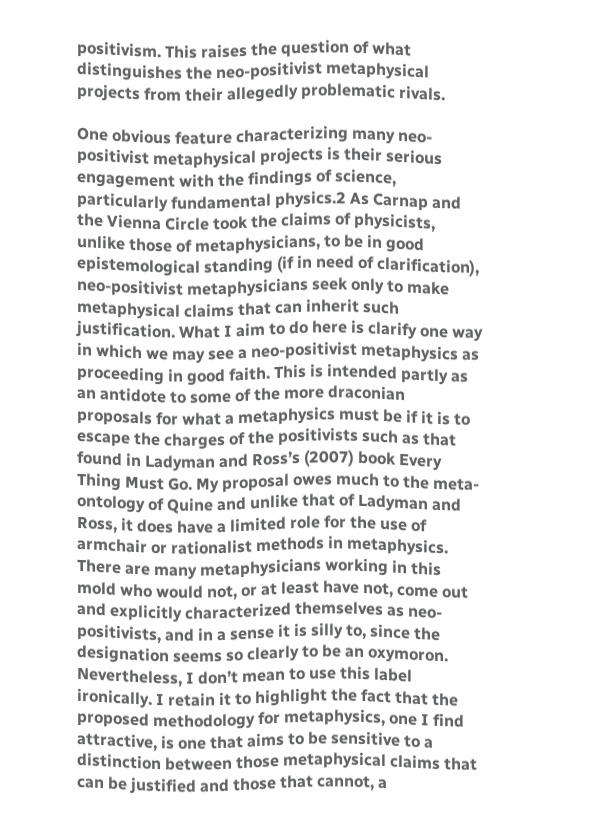positivism. This raises the question of what distinguishes the neo-positivist metaphysical projects from their allegedly problematic rivals.

One obvious feature characterizing many neo-positivist metaphysical projects is their serious engagement with the findings of science, particularly fundamental physics.2 As Carnap and the Vienna Circle took the claims of physicists, unlike those of metaphysicians, to be in good epistemological standing (if in need of clarification), neo-positivist metaphysicians seek only to make metaphysical claims that can inherit such justification. What I aim to do here is clarify one way in which we may see a neo-positivist metaphysics as proceeding in good faith. This is intended partly as an antidote to some of the more draconian proposals for what a metaphysics must be if it is to escape the charges of the positivists such as that found in Ladyman and Ross’s (2007) book Every Thing Must Go. My proposal owes much to the meta-ontology of Quine and unlike that of Ladyman and Ross, it does have a limited role for the use of armchair or rationalist methods in metaphysics. There are many metaphysicians working in this mold who would not, or at least have not, come out and explicitly characterized themselves as neo-positivists, and in a sense it is silly to, since the designation seems so clearly to be an oxymoron. Nevertheless, I don’t mean to use this label ironically. I retain it to highlight the fact that the proposed methodology for metaphysics, one I find attractive, is one that aims to be sensitive to a distinction between those metaphysical claims that can be justified and those that cannot, a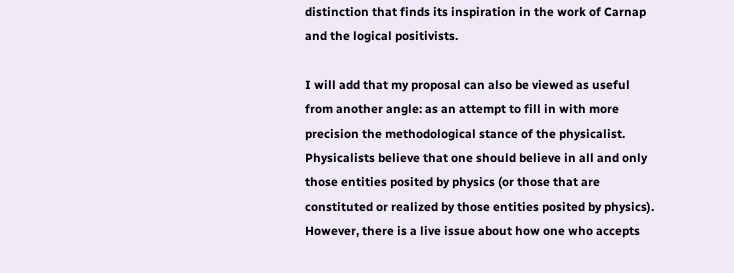distinction that finds its inspiration in the work of Carnap and the logical positivists.

I will add that my proposal can also be viewed as useful from another angle: as an attempt to fill in with more precision the methodological stance of the physicalist. Physicalists believe that one should believe in all and only those entities posited by physics (or those that are constituted or realized by those entities posited by physics). However, there is a live issue about how one who accepts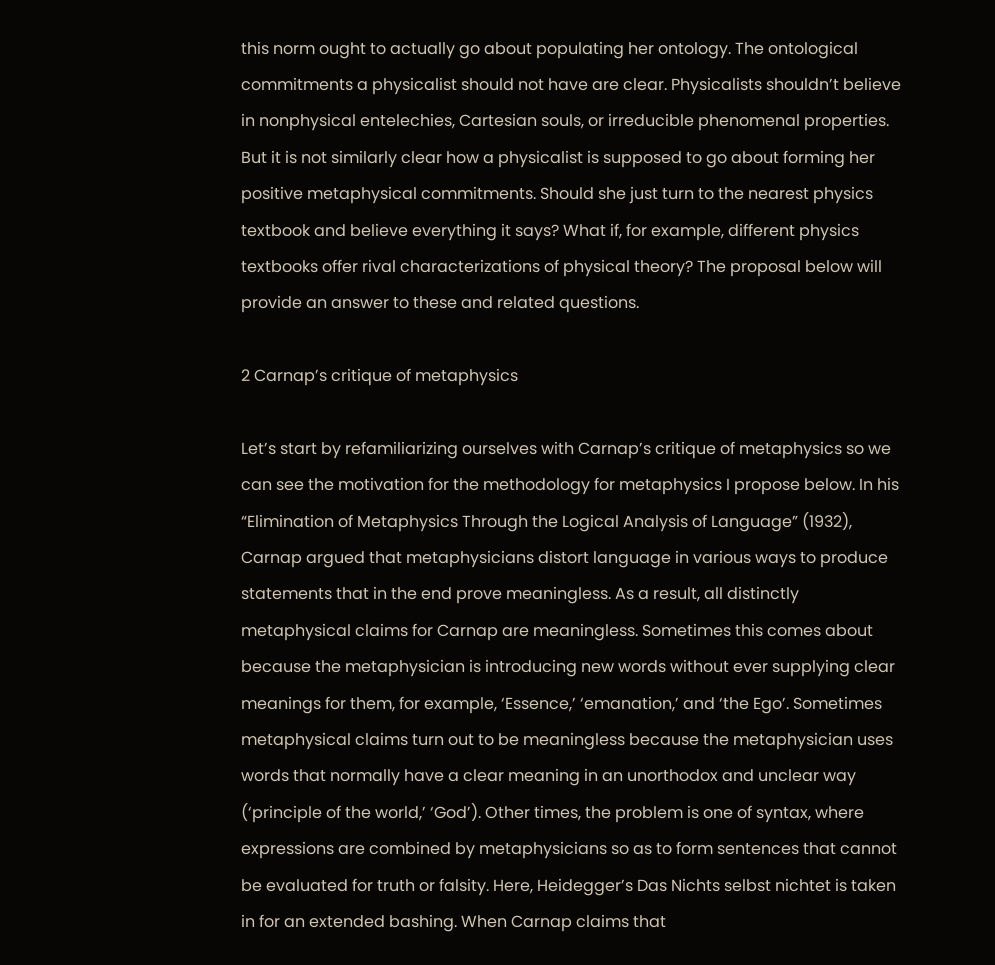this norm ought to actually go about populating her ontology. The ontological commitments a physicalist should not have are clear. Physicalists shouldn’t believe in nonphysical entelechies, Cartesian souls, or irreducible phenomenal properties. But it is not similarly clear how a physicalist is supposed to go about forming her positive metaphysical commitments. Should she just turn to the nearest physics textbook and believe everything it says? What if, for example, different physics textbooks offer rival characterizations of physical theory? The proposal below will provide an answer to these and related questions.

2 Carnap’s critique of metaphysics

Let’s start by refamiliarizing ourselves with Carnap’s critique of metaphysics so we can see the motivation for the methodology for metaphysics I propose below. In his “Elimination of Metaphysics Through the Logical Analysis of Language” (1932), Carnap argued that metaphysicians distort language in various ways to produce statements that in the end prove meaningless. As a result, all distinctly metaphysical claims for Carnap are meaningless. Sometimes this comes about because the metaphysician is introducing new words without ever supplying clear meanings for them, for example, ‘Essence,’ ‘emanation,’ and ‘the Ego’. Sometimes metaphysical claims turn out to be meaningless because the metaphysician uses words that normally have a clear meaning in an unorthodox and unclear way (‘principle of the world,’ ‘God’). Other times, the problem is one of syntax, where expressions are combined by metaphysicians so as to form sentences that cannot be evaluated for truth or falsity. Here, Heidegger’s Das Nichts selbst nichtet is taken in for an extended bashing. When Carnap claims that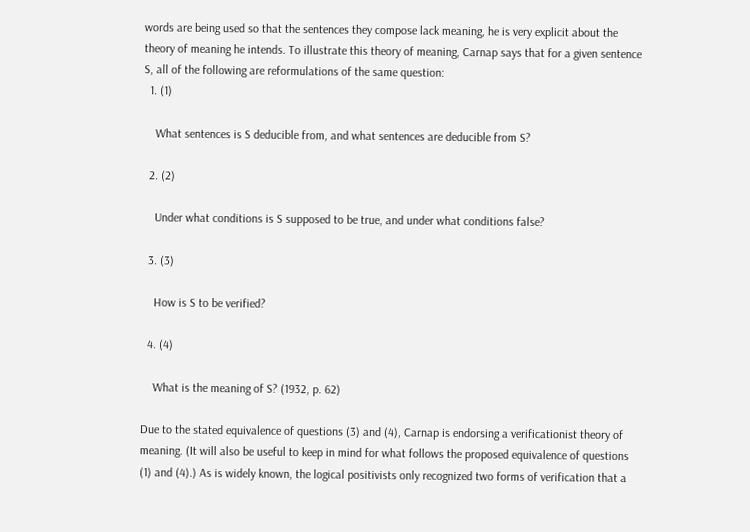words are being used so that the sentences they compose lack meaning, he is very explicit about the theory of meaning he intends. To illustrate this theory of meaning, Carnap says that for a given sentence S, all of the following are reformulations of the same question:
  1. (1)

    What sentences is S deducible from, and what sentences are deducible from S?

  2. (2)

    Under what conditions is S supposed to be true, and under what conditions false?

  3. (3)

    How is S to be verified?

  4. (4)

    What is the meaning of S? (1932, p. 62)

Due to the stated equivalence of questions (3) and (4), Carnap is endorsing a verificationist theory of meaning. (It will also be useful to keep in mind for what follows the proposed equivalence of questions (1) and (4).) As is widely known, the logical positivists only recognized two forms of verification that a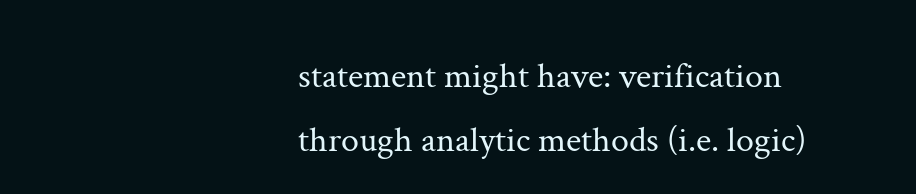statement might have: verification through analytic methods (i.e. logic)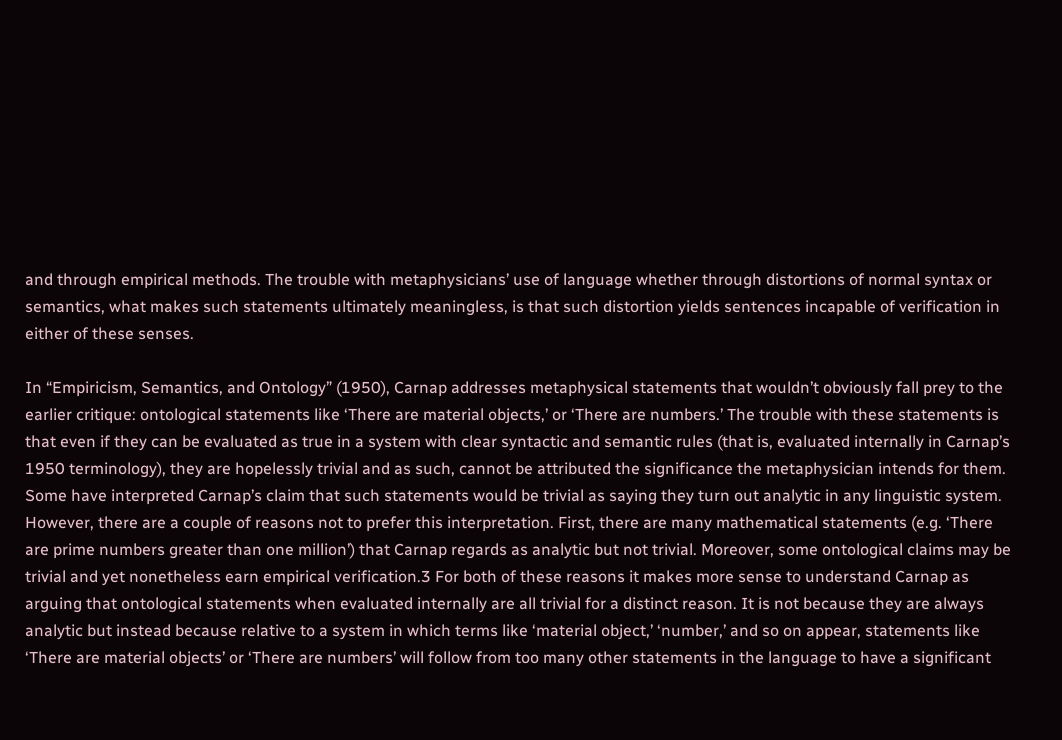and through empirical methods. The trouble with metaphysicians’ use of language whether through distortions of normal syntax or semantics, what makes such statements ultimately meaningless, is that such distortion yields sentences incapable of verification in either of these senses.

In “Empiricism, Semantics, and Ontology” (1950), Carnap addresses metaphysical statements that wouldn’t obviously fall prey to the earlier critique: ontological statements like ‘There are material objects,’ or ‘There are numbers.’ The trouble with these statements is that even if they can be evaluated as true in a system with clear syntactic and semantic rules (that is, evaluated internally in Carnap’s 1950 terminology), they are hopelessly trivial and as such, cannot be attributed the significance the metaphysician intends for them. Some have interpreted Carnap’s claim that such statements would be trivial as saying they turn out analytic in any linguistic system. However, there are a couple of reasons not to prefer this interpretation. First, there are many mathematical statements (e.g. ‘There are prime numbers greater than one million’) that Carnap regards as analytic but not trivial. Moreover, some ontological claims may be trivial and yet nonetheless earn empirical verification.3 For both of these reasons it makes more sense to understand Carnap as arguing that ontological statements when evaluated internally are all trivial for a distinct reason. It is not because they are always analytic but instead because relative to a system in which terms like ‘material object,’ ‘number,’ and so on appear, statements like ‘There are material objects’ or ‘There are numbers’ will follow from too many other statements in the language to have a significant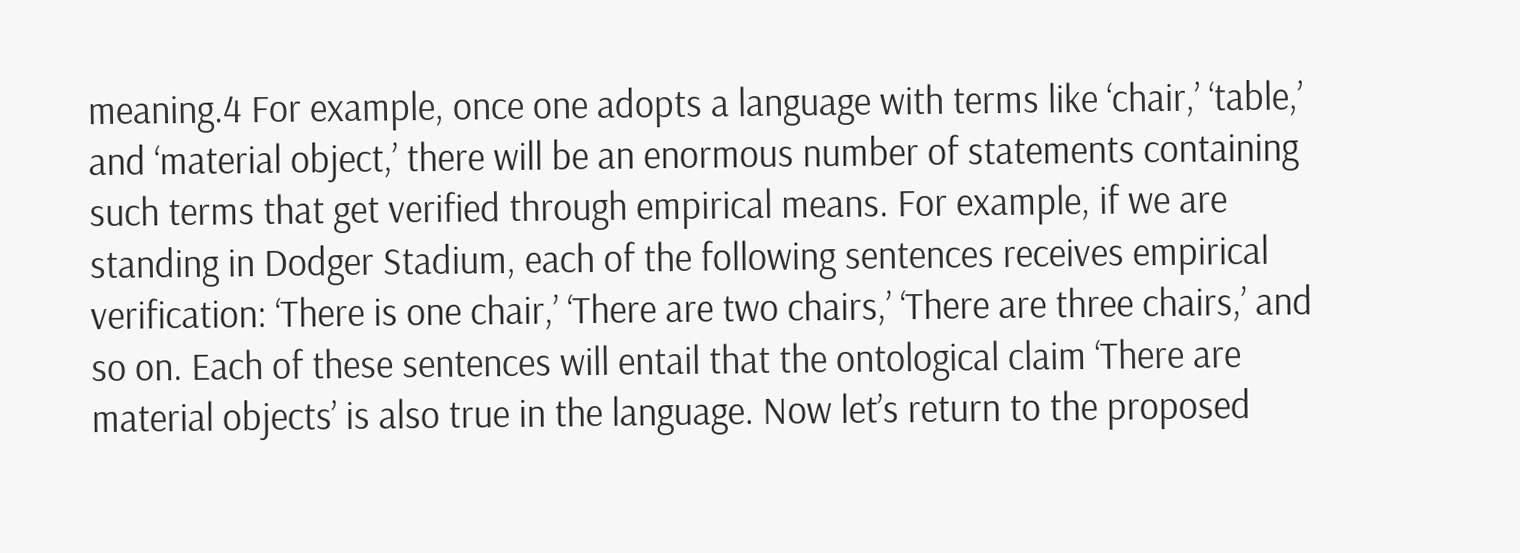meaning.4 For example, once one adopts a language with terms like ‘chair,’ ‘table,’ and ‘material object,’ there will be an enormous number of statements containing such terms that get verified through empirical means. For example, if we are standing in Dodger Stadium, each of the following sentences receives empirical verification: ‘There is one chair,’ ‘There are two chairs,’ ‘There are three chairs,’ and so on. Each of these sentences will entail that the ontological claim ‘There are material objects’ is also true in the language. Now let’s return to the proposed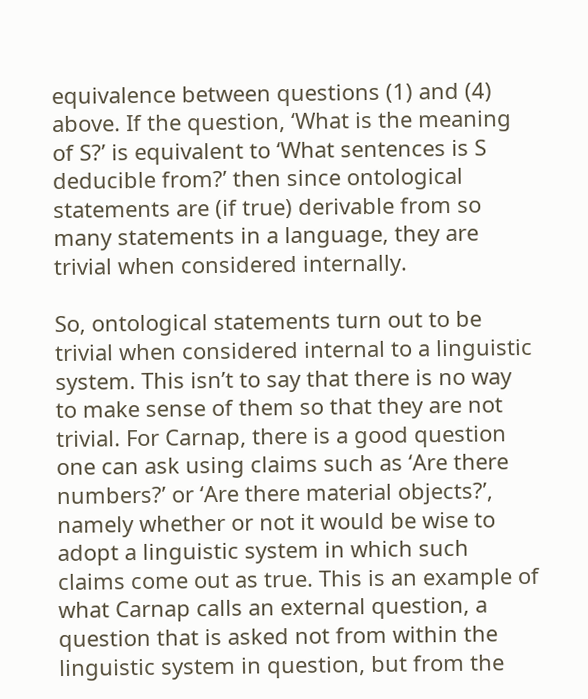equivalence between questions (1) and (4) above. If the question, ‘What is the meaning of S?’ is equivalent to ‘What sentences is S deducible from?’ then since ontological statements are (if true) derivable from so many statements in a language, they are trivial when considered internally.

So, ontological statements turn out to be trivial when considered internal to a linguistic system. This isn’t to say that there is no way to make sense of them so that they are not trivial. For Carnap, there is a good question one can ask using claims such as ‘Are there numbers?’ or ‘Are there material objects?’, namely whether or not it would be wise to adopt a linguistic system in which such claims come out as true. This is an example of what Carnap calls an external question, a question that is asked not from within the linguistic system in question, but from the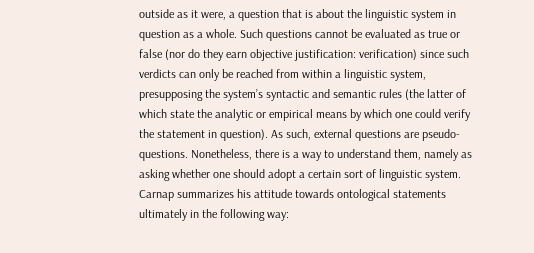outside as it were, a question that is about the linguistic system in question as a whole. Such questions cannot be evaluated as true or false (nor do they earn objective justification: verification) since such verdicts can only be reached from within a linguistic system, presupposing the system’s syntactic and semantic rules (the latter of which state the analytic or empirical means by which one could verify the statement in question). As such, external questions are pseudo-questions. Nonetheless, there is a way to understand them, namely as asking whether one should adopt a certain sort of linguistic system. Carnap summarizes his attitude towards ontological statements ultimately in the following way: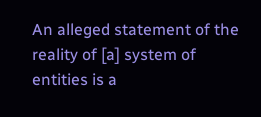An alleged statement of the reality of [a] system of entities is a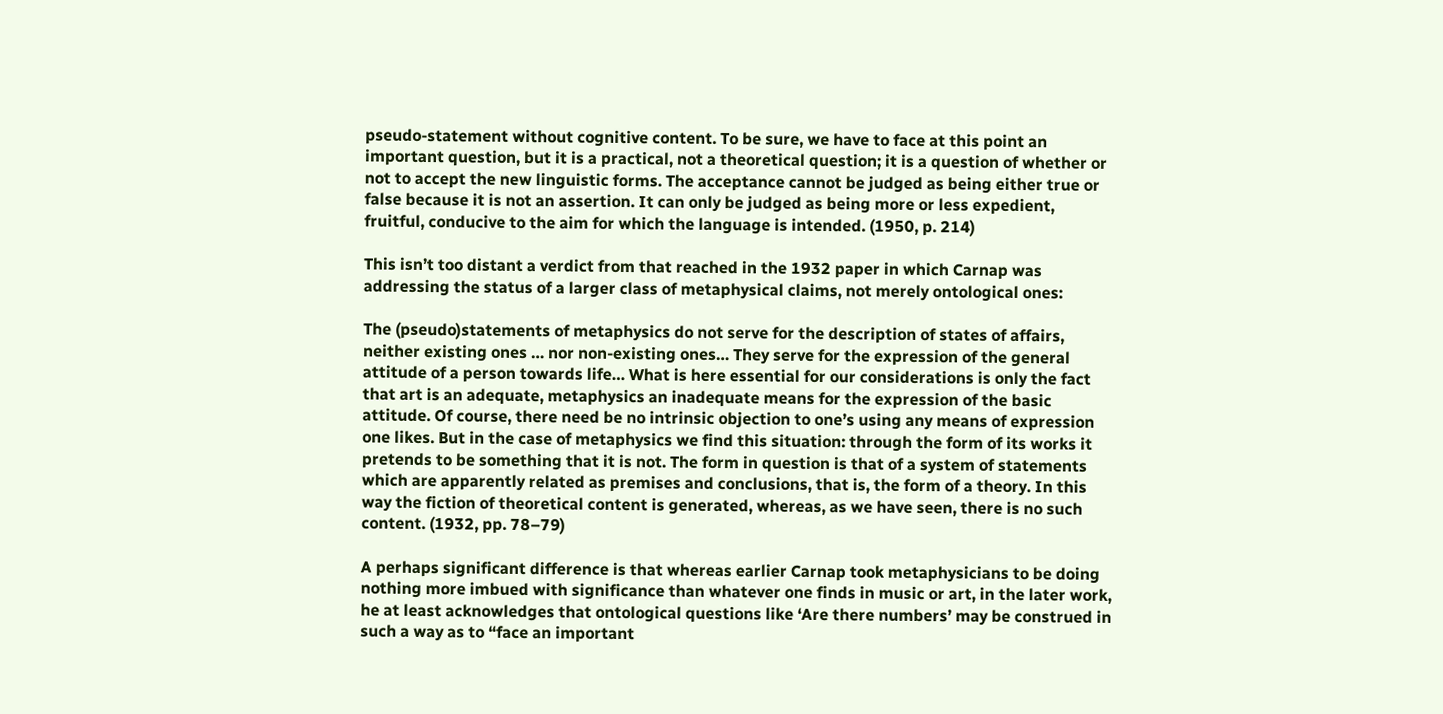pseudo-statement without cognitive content. To be sure, we have to face at this point an important question, but it is a practical, not a theoretical question; it is a question of whether or not to accept the new linguistic forms. The acceptance cannot be judged as being either true or false because it is not an assertion. It can only be judged as being more or less expedient, fruitful, conducive to the aim for which the language is intended. (1950, p. 214)

This isn’t too distant a verdict from that reached in the 1932 paper in which Carnap was addressing the status of a larger class of metaphysical claims, not merely ontological ones:

The (pseudo)statements of metaphysics do not serve for the description of states of affairs, neither existing ones … nor non-existing ones… They serve for the expression of the general attitude of a person towards life… What is here essential for our considerations is only the fact that art is an adequate, metaphysics an inadequate means for the expression of the basic attitude. Of course, there need be no intrinsic objection to one’s using any means of expression one likes. But in the case of metaphysics we find this situation: through the form of its works it pretends to be something that it is not. The form in question is that of a system of statements which are apparently related as premises and conclusions, that is, the form of a theory. In this way the fiction of theoretical content is generated, whereas, as we have seen, there is no such content. (1932, pp. 78–79)

A perhaps significant difference is that whereas earlier Carnap took metaphysicians to be doing nothing more imbued with significance than whatever one finds in music or art, in the later work, he at least acknowledges that ontological questions like ‘Are there numbers’ may be construed in such a way as to “face an important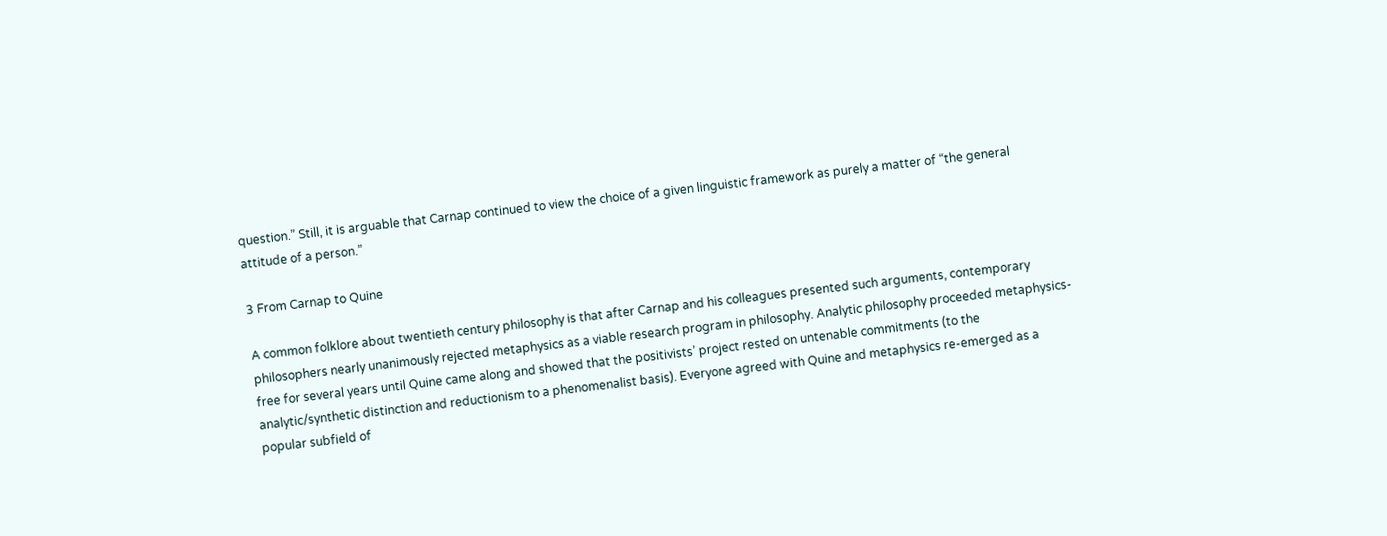question.” Still, it is arguable that Carnap continued to view the choice of a given linguistic framework as purely a matter of “the general attitude of a person.”

3 From Carnap to Quine

A common folklore about twentieth century philosophy is that after Carnap and his colleagues presented such arguments, contemporary philosophers nearly unanimously rejected metaphysics as a viable research program in philosophy. Analytic philosophy proceeded metaphysics-free for several years until Quine came along and showed that the positivists’ project rested on untenable commitments (to the analytic/synthetic distinction and reductionism to a phenomenalist basis). Everyone agreed with Quine and metaphysics re-emerged as a popular subfield of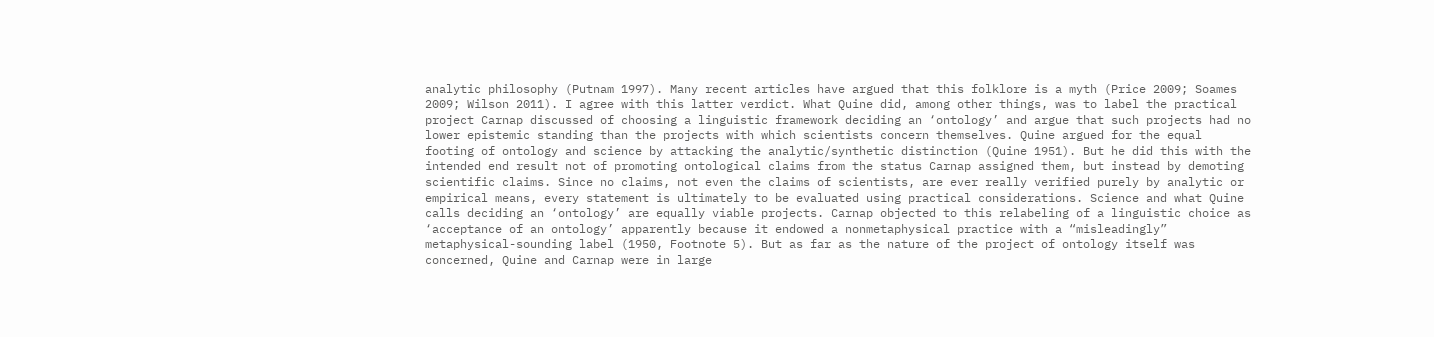analytic philosophy (Putnam 1997). Many recent articles have argued that this folklore is a myth (Price 2009; Soames 2009; Wilson 2011). I agree with this latter verdict. What Quine did, among other things, was to label the practical project Carnap discussed of choosing a linguistic framework deciding an ‘ontology’ and argue that such projects had no lower epistemic standing than the projects with which scientists concern themselves. Quine argued for the equal footing of ontology and science by attacking the analytic/synthetic distinction (Quine 1951). But he did this with the intended end result not of promoting ontological claims from the status Carnap assigned them, but instead by demoting scientific claims. Since no claims, not even the claims of scientists, are ever really verified purely by analytic or empirical means, every statement is ultimately to be evaluated using practical considerations. Science and what Quine calls deciding an ‘ontology’ are equally viable projects. Carnap objected to this relabeling of a linguistic choice as ‘acceptance of an ontology’ apparently because it endowed a nonmetaphysical practice with a “misleadingly” metaphysical-sounding label (1950, Footnote 5). But as far as the nature of the project of ontology itself was concerned, Quine and Carnap were in large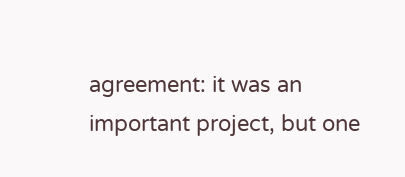agreement: it was an important project, but one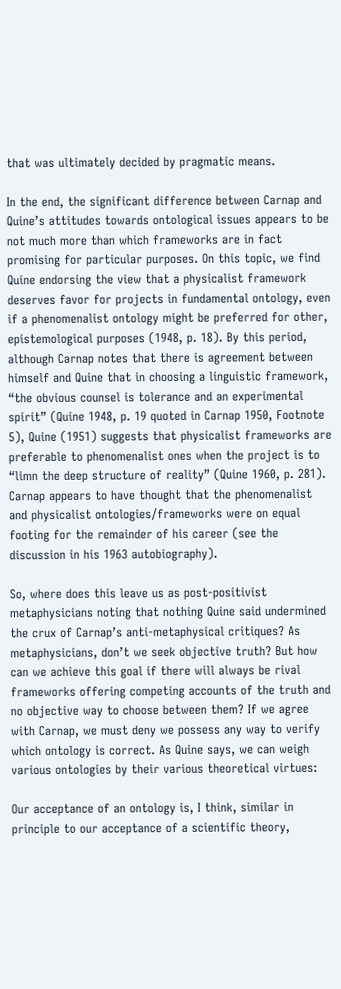that was ultimately decided by pragmatic means.

In the end, the significant difference between Carnap and Quine’s attitudes towards ontological issues appears to be not much more than which frameworks are in fact promising for particular purposes. On this topic, we find Quine endorsing the view that a physicalist framework deserves favor for projects in fundamental ontology, even if a phenomenalist ontology might be preferred for other, epistemological purposes (1948, p. 18). By this period, although Carnap notes that there is agreement between himself and Quine that in choosing a linguistic framework, “the obvious counsel is tolerance and an experimental spirit” (Quine 1948, p. 19 quoted in Carnap 1950, Footnote 5), Quine (1951) suggests that physicalist frameworks are preferable to phenomenalist ones when the project is to “limn the deep structure of reality” (Quine 1960, p. 281). Carnap appears to have thought that the phenomenalist and physicalist ontologies/frameworks were on equal footing for the remainder of his career (see the discussion in his 1963 autobiography).

So, where does this leave us as post-positivist metaphysicians noting that nothing Quine said undermined the crux of Carnap’s anti-metaphysical critiques? As metaphysicians, don’t we seek objective truth? But how can we achieve this goal if there will always be rival frameworks offering competing accounts of the truth and no objective way to choose between them? If we agree with Carnap, we must deny we possess any way to verify which ontology is correct. As Quine says, we can weigh various ontologies by their various theoretical virtues:

Our acceptance of an ontology is, I think, similar in principle to our acceptance of a scientific theory,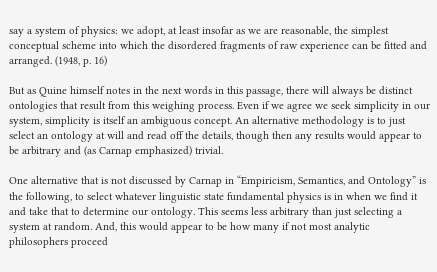say a system of physics: we adopt, at least insofar as we are reasonable, the simplest conceptual scheme into which the disordered fragments of raw experience can be fitted and arranged. (1948, p. 16)

But as Quine himself notes in the next words in this passage, there will always be distinct ontologies that result from this weighing process. Even if we agree we seek simplicity in our system, simplicity is itself an ambiguous concept. An alternative methodology is to just select an ontology at will and read off the details, though then any results would appear to be arbitrary and (as Carnap emphasized) trivial.

One alternative that is not discussed by Carnap in “Empiricism, Semantics, and Ontology” is the following, to select whatever linguistic state fundamental physics is in when we find it and take that to determine our ontology. This seems less arbitrary than just selecting a system at random. And, this would appear to be how many if not most analytic philosophers proceed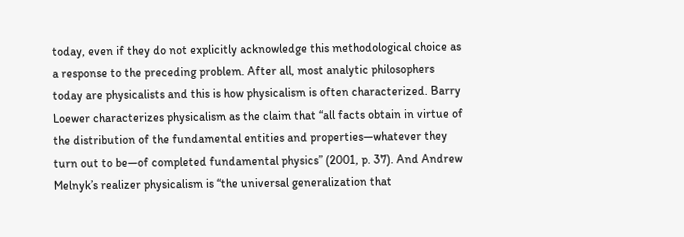today, even if they do not explicitly acknowledge this methodological choice as a response to the preceding problem. After all, most analytic philosophers today are physicalists and this is how physicalism is often characterized. Barry Loewer characterizes physicalism as the claim that “all facts obtain in virtue of the distribution of the fundamental entities and properties—whatever they turn out to be—of completed fundamental physics” (2001, p. 37). And Andrew Melnyk’s realizer physicalism is “the universal generalization that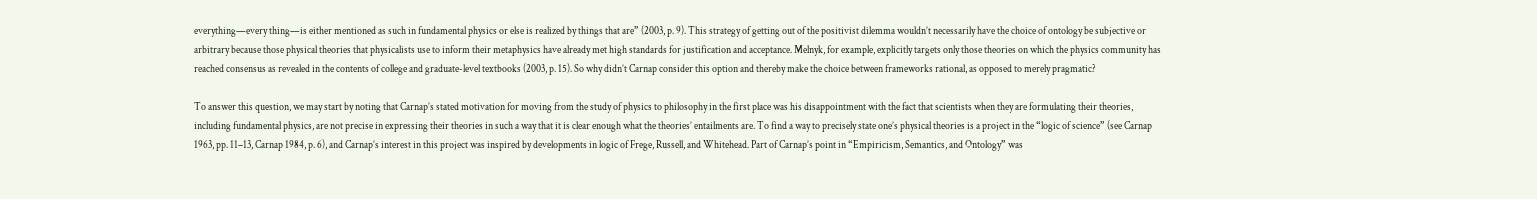everything—every thing—is either mentioned as such in fundamental physics or else is realized by things that are” (2003, p. 9). This strategy of getting out of the positivist dilemma wouldn’t necessarily have the choice of ontology be subjective or arbitrary because those physical theories that physicalists use to inform their metaphysics have already met high standards for justification and acceptance. Melnyk, for example, explicitly targets only those theories on which the physics community has reached consensus as revealed in the contents of college and graduate-level textbooks (2003, p. 15). So why didn’t Carnap consider this option and thereby make the choice between frameworks rational, as opposed to merely pragmatic?

To answer this question, we may start by noting that Carnap’s stated motivation for moving from the study of physics to philosophy in the first place was his disappointment with the fact that scientists when they are formulating their theories, including fundamental physics, are not precise in expressing their theories in such a way that it is clear enough what the theories’ entailments are. To find a way to precisely state one’s physical theories is a project in the “logic of science” (see Carnap 1963, pp. 11–13, Carnap 1984, p. 6), and Carnap’s interest in this project was inspired by developments in logic of Frege, Russell, and Whitehead. Part of Carnap’s point in “Empiricism, Semantics, and Ontology” was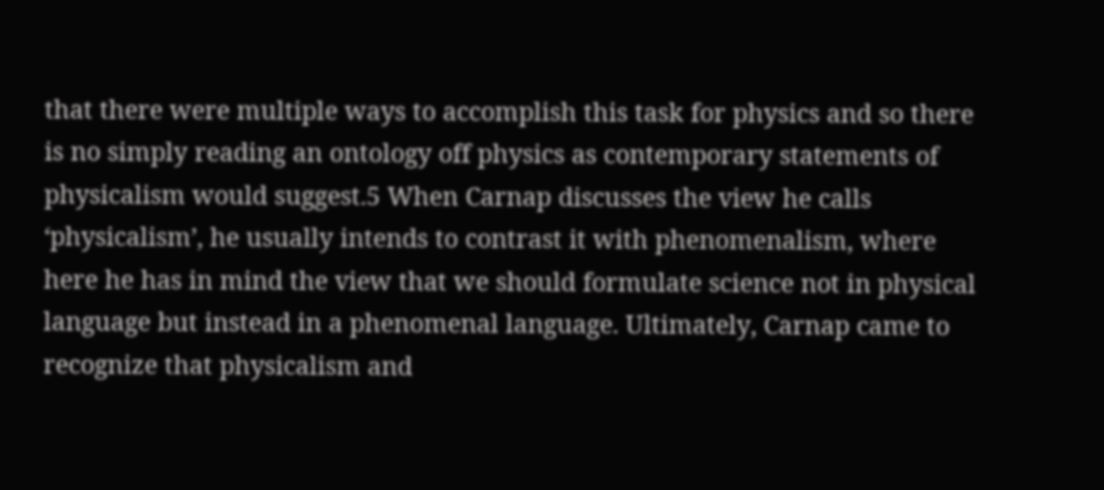that there were multiple ways to accomplish this task for physics and so there is no simply reading an ontology off physics as contemporary statements of physicalism would suggest.5 When Carnap discusses the view he calls ‘physicalism’, he usually intends to contrast it with phenomenalism, where here he has in mind the view that we should formulate science not in physical language but instead in a phenomenal language. Ultimately, Carnap came to recognize that physicalism and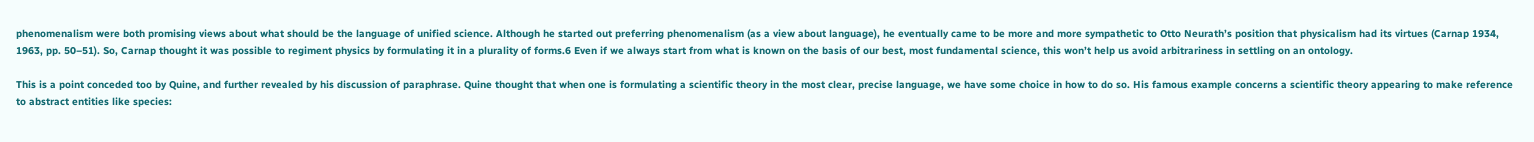phenomenalism were both promising views about what should be the language of unified science. Although he started out preferring phenomenalism (as a view about language), he eventually came to be more and more sympathetic to Otto Neurath’s position that physicalism had its virtues (Carnap 1934, 1963, pp. 50–51). So, Carnap thought it was possible to regiment physics by formulating it in a plurality of forms.6 Even if we always start from what is known on the basis of our best, most fundamental science, this won’t help us avoid arbitrariness in settling on an ontology.

This is a point conceded too by Quine, and further revealed by his discussion of paraphrase. Quine thought that when one is formulating a scientific theory in the most clear, precise language, we have some choice in how to do so. His famous example concerns a scientific theory appearing to make reference to abstract entities like species: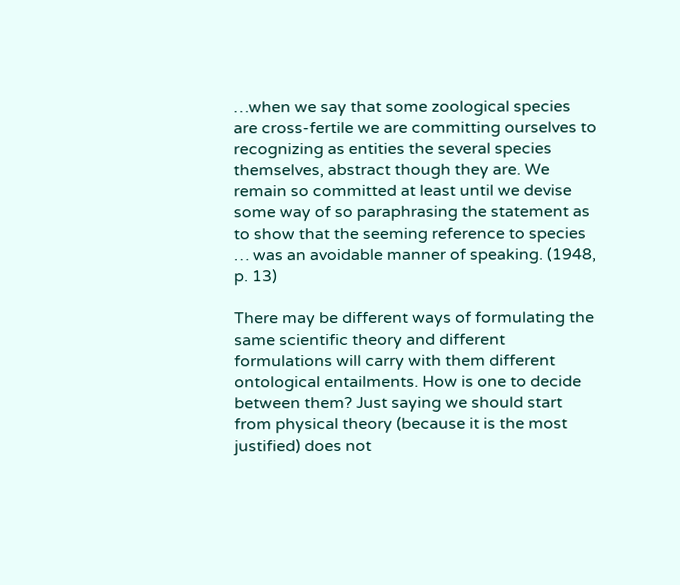…when we say that some zoological species are cross-fertile we are committing ourselves to recognizing as entities the several species themselves, abstract though they are. We remain so committed at least until we devise some way of so paraphrasing the statement as to show that the seeming reference to species … was an avoidable manner of speaking. (1948, p. 13)

There may be different ways of formulating the same scientific theory and different formulations will carry with them different ontological entailments. How is one to decide between them? Just saying we should start from physical theory (because it is the most justified) does not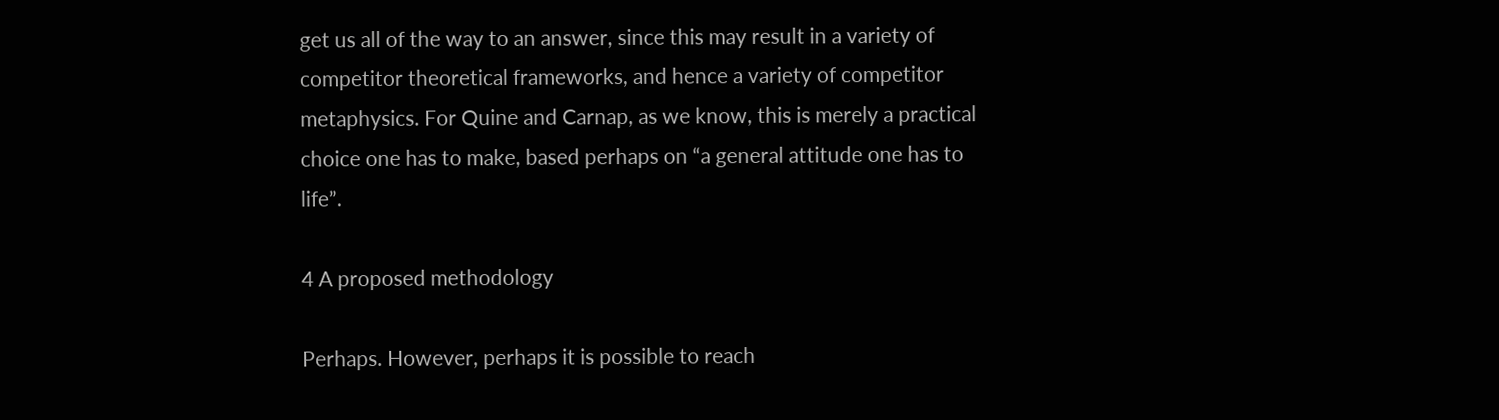get us all of the way to an answer, since this may result in a variety of competitor theoretical frameworks, and hence a variety of competitor metaphysics. For Quine and Carnap, as we know, this is merely a practical choice one has to make, based perhaps on “a general attitude one has to life”.

4 A proposed methodology

Perhaps. However, perhaps it is possible to reach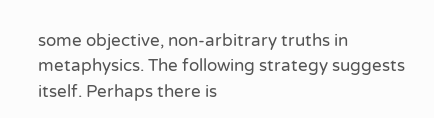some objective, non-arbitrary truths in metaphysics. The following strategy suggests itself. Perhaps there is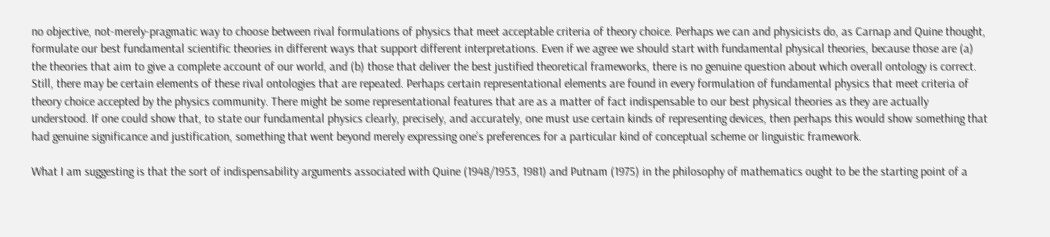no objective, not-merely-pragmatic way to choose between rival formulations of physics that meet acceptable criteria of theory choice. Perhaps we can and physicists do, as Carnap and Quine thought, formulate our best fundamental scientific theories in different ways that support different interpretations. Even if we agree we should start with fundamental physical theories, because those are (a) the theories that aim to give a complete account of our world, and (b) those that deliver the best justified theoretical frameworks, there is no genuine question about which overall ontology is correct. Still, there may be certain elements of these rival ontologies that are repeated. Perhaps certain representational elements are found in every formulation of fundamental physics that meet criteria of theory choice accepted by the physics community. There might be some representational features that are as a matter of fact indispensable to our best physical theories as they are actually understood. If one could show that, to state our fundamental physics clearly, precisely, and accurately, one must use certain kinds of representing devices, then perhaps this would show something that had genuine significance and justification, something that went beyond merely expressing one’s preferences for a particular kind of conceptual scheme or linguistic framework.

What I am suggesting is that the sort of indispensability arguments associated with Quine (1948/1953, 1981) and Putnam (1975) in the philosophy of mathematics ought to be the starting point of a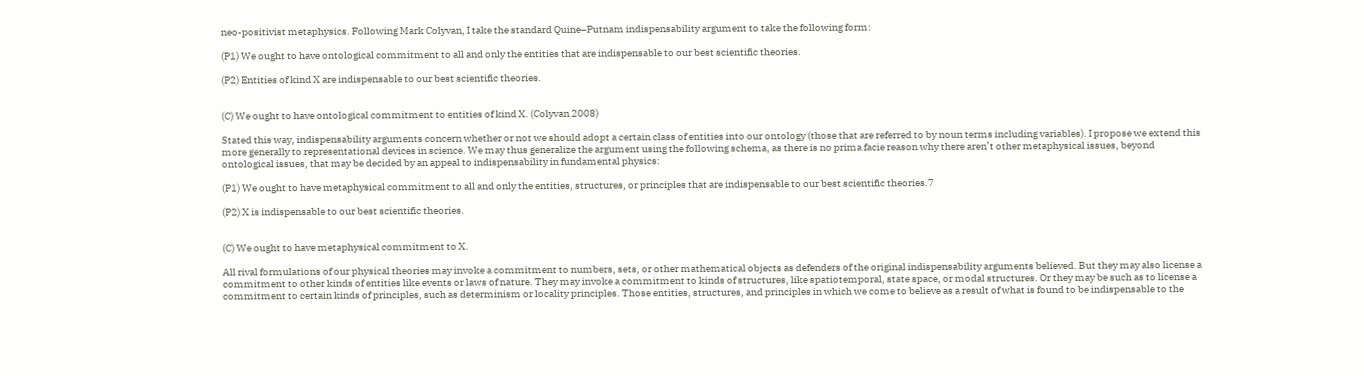neo-positivist metaphysics. Following Mark Colyvan, I take the standard Quine–Putnam indispensability argument to take the following form:

(P1) We ought to have ontological commitment to all and only the entities that are indispensable to our best scientific theories.

(P2) Entities of kind X are indispensable to our best scientific theories.


(C) We ought to have ontological commitment to entities of kind X. (Colyvan 2008)

Stated this way, indispensability arguments concern whether or not we should adopt a certain class of entities into our ontology (those that are referred to by noun terms including variables). I propose we extend this more generally to representational devices in science. We may thus generalize the argument using the following schema, as there is no prima facie reason why there aren’t other metaphysical issues, beyond ontological issues, that may be decided by an appeal to indispensability in fundamental physics:

(P1) We ought to have metaphysical commitment to all and only the entities, structures, or principles that are indispensable to our best scientific theories.7

(P2) X is indispensable to our best scientific theories.


(C) We ought to have metaphysical commitment to X.

All rival formulations of our physical theories may invoke a commitment to numbers, sets, or other mathematical objects as defenders of the original indispensability arguments believed. But they may also license a commitment to other kinds of entities like events or laws of nature. They may invoke a commitment to kinds of structures, like spatiotemporal, state space, or modal structures. Or they may be such as to license a commitment to certain kinds of principles, such as determinism or locality principles. Those entities, structures, and principles in which we come to believe as a result of what is found to be indispensable to the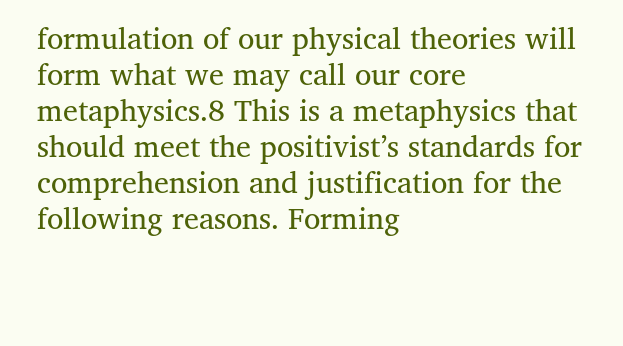formulation of our physical theories will form what we may call our core metaphysics.8 This is a metaphysics that should meet the positivist’s standards for comprehension and justification for the following reasons. Forming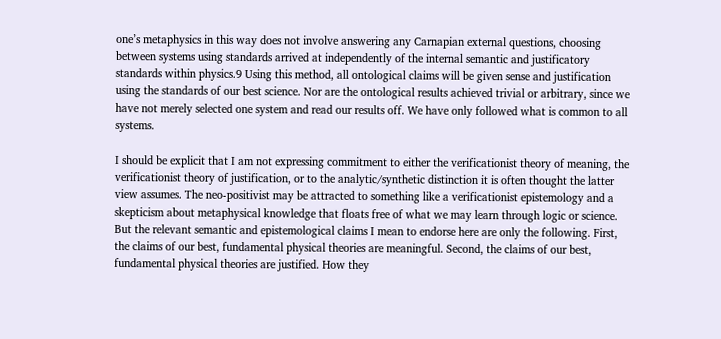one’s metaphysics in this way does not involve answering any Carnapian external questions, choosing between systems using standards arrived at independently of the internal semantic and justificatory standards within physics.9 Using this method, all ontological claims will be given sense and justification using the standards of our best science. Nor are the ontological results achieved trivial or arbitrary, since we have not merely selected one system and read our results off. We have only followed what is common to all systems.

I should be explicit that I am not expressing commitment to either the verificationist theory of meaning, the verificationist theory of justification, or to the analytic/synthetic distinction it is often thought the latter view assumes. The neo-positivist may be attracted to something like a verificationist epistemology and a skepticism about metaphysical knowledge that floats free of what we may learn through logic or science. But the relevant semantic and epistemological claims I mean to endorse here are only the following. First, the claims of our best, fundamental physical theories are meaningful. Second, the claims of our best, fundamental physical theories are justified. How they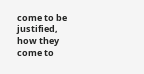come to be justified, how they come to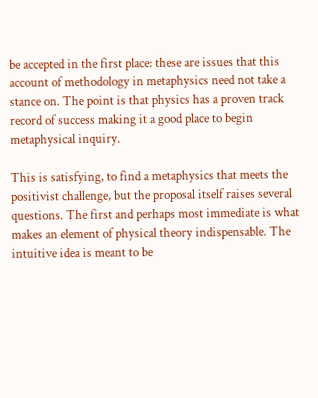be accepted in the first place: these are issues that this account of methodology in metaphysics need not take a stance on. The point is that physics has a proven track record of success making it a good place to begin metaphysical inquiry.

This is satisfying, to find a metaphysics that meets the positivist challenge, but the proposal itself raises several questions. The first and perhaps most immediate is what makes an element of physical theory indispensable. The intuitive idea is meant to be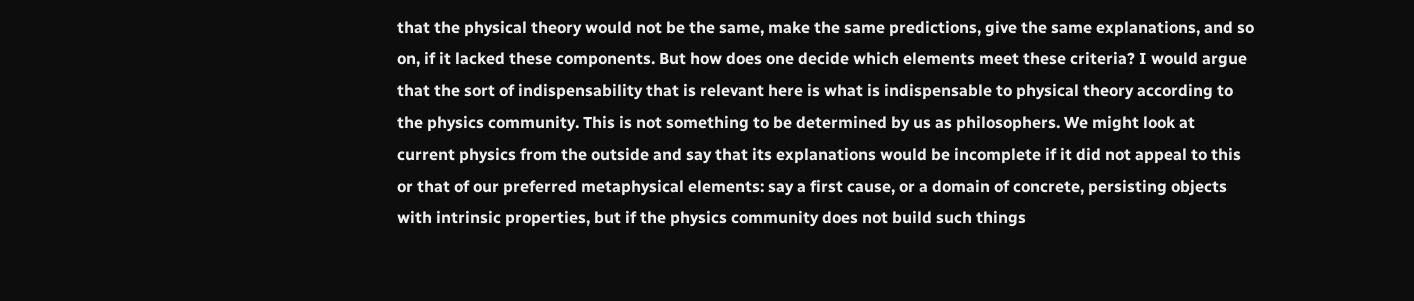that the physical theory would not be the same, make the same predictions, give the same explanations, and so on, if it lacked these components. But how does one decide which elements meet these criteria? I would argue that the sort of indispensability that is relevant here is what is indispensable to physical theory according to the physics community. This is not something to be determined by us as philosophers. We might look at current physics from the outside and say that its explanations would be incomplete if it did not appeal to this or that of our preferred metaphysical elements: say a first cause, or a domain of concrete, persisting objects with intrinsic properties, but if the physics community does not build such things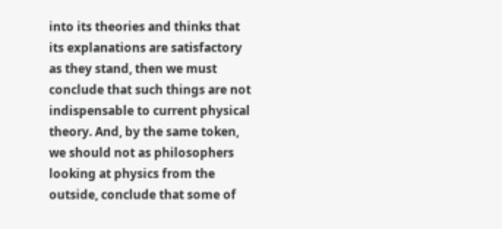into its theories and thinks that its explanations are satisfactory as they stand, then we must conclude that such things are not indispensable to current physical theory. And, by the same token, we should not as philosophers looking at physics from the outside, conclude that some of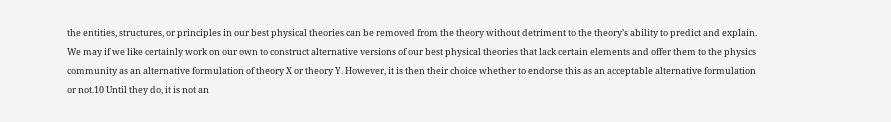the entities, structures, or principles in our best physical theories can be removed from the theory without detriment to the theory’s ability to predict and explain. We may if we like certainly work on our own to construct alternative versions of our best physical theories that lack certain elements and offer them to the physics community as an alternative formulation of theory X or theory Y. However, it is then their choice whether to endorse this as an acceptable alternative formulation or not.10 Until they do, it is not an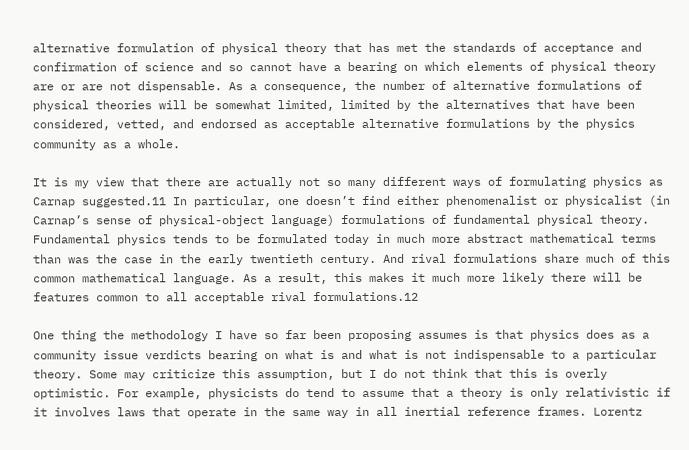alternative formulation of physical theory that has met the standards of acceptance and confirmation of science and so cannot have a bearing on which elements of physical theory are or are not dispensable. As a consequence, the number of alternative formulations of physical theories will be somewhat limited, limited by the alternatives that have been considered, vetted, and endorsed as acceptable alternative formulations by the physics community as a whole.

It is my view that there are actually not so many different ways of formulating physics as Carnap suggested.11 In particular, one doesn’t find either phenomenalist or physicalist (in Carnap’s sense of physical-object language) formulations of fundamental physical theory. Fundamental physics tends to be formulated today in much more abstract mathematical terms than was the case in the early twentieth century. And rival formulations share much of this common mathematical language. As a result, this makes it much more likely there will be features common to all acceptable rival formulations.12

One thing the methodology I have so far been proposing assumes is that physics does as a community issue verdicts bearing on what is and what is not indispensable to a particular theory. Some may criticize this assumption, but I do not think that this is overly optimistic. For example, physicists do tend to assume that a theory is only relativistic if it involves laws that operate in the same way in all inertial reference frames. Lorentz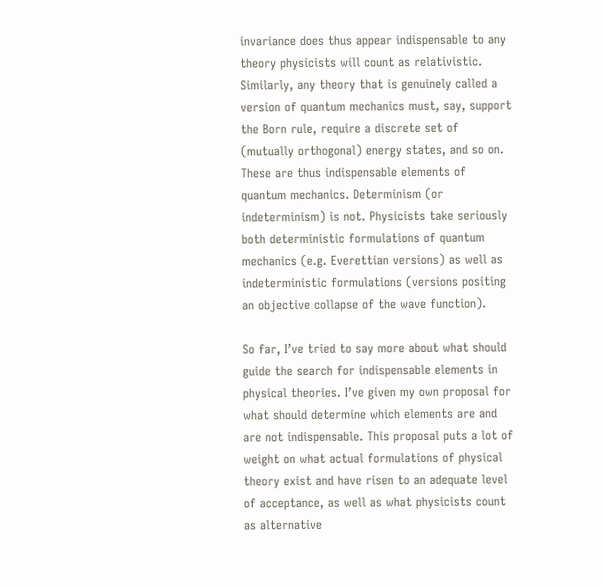invariance does thus appear indispensable to any theory physicists will count as relativistic. Similarly, any theory that is genuinely called a version of quantum mechanics must, say, support the Born rule, require a discrete set of (mutually orthogonal) energy states, and so on. These are thus indispensable elements of quantum mechanics. Determinism (or indeterminism) is not. Physicists take seriously both deterministic formulations of quantum mechanics (e.g. Everettian versions) as well as indeterministic formulations (versions positing an objective collapse of the wave function).

So far, I’ve tried to say more about what should guide the search for indispensable elements in physical theories. I’ve given my own proposal for what should determine which elements are and are not indispensable. This proposal puts a lot of weight on what actual formulations of physical theory exist and have risen to an adequate level of acceptance, as well as what physicists count as alternative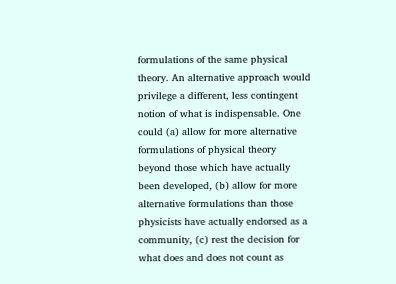formulations of the same physical theory. An alternative approach would privilege a different, less contingent notion of what is indispensable. One could (a) allow for more alternative formulations of physical theory beyond those which have actually been developed, (b) allow for more alternative formulations than those physicists have actually endorsed as a community, (c) rest the decision for what does and does not count as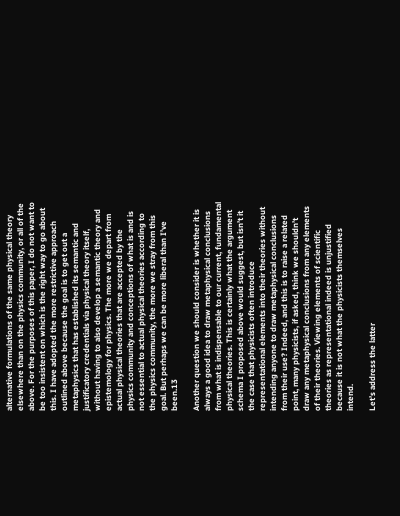alternative formulations of the same physical theory elsewhere than on the physics community, or all of the above. For the purposes of this paper, I do not want to be too insistent on which is the right way to go about this. I have adopted the more restrictive approach outlined above because the goal is to get out a metaphysics that has established its semantic and justificatory credentials via physical theory itself, without having to also develop a semantic theory and epistemology for physics. The more we depart from actual physical theories that are accepted by the physics community and conceptions of what is and is not essential to actual physical theories according to the physics community, the more we stray from this goal. But perhaps we can be more liberal than I’ve been.13

Another question we should consider is whether it is always a good idea to draw metaphysical conclusions from what is indispensable to our current, fundamental physical theories. This is certainly what the argument schema I proposed above would suggest, but isn’t it the case that physicists often introduce representational elements into their theories without intending anyone to draw metaphysical conclusions from their use? Indeed, and this is to raise a related point, many physicists, if asked, think we shouldn’t draw any metaphysical conclusions from any elements of their theories. Viewing elements of scientific theories as representational indeed is unjustified because it is not what the physicists themselves intend.

Let’s address the latter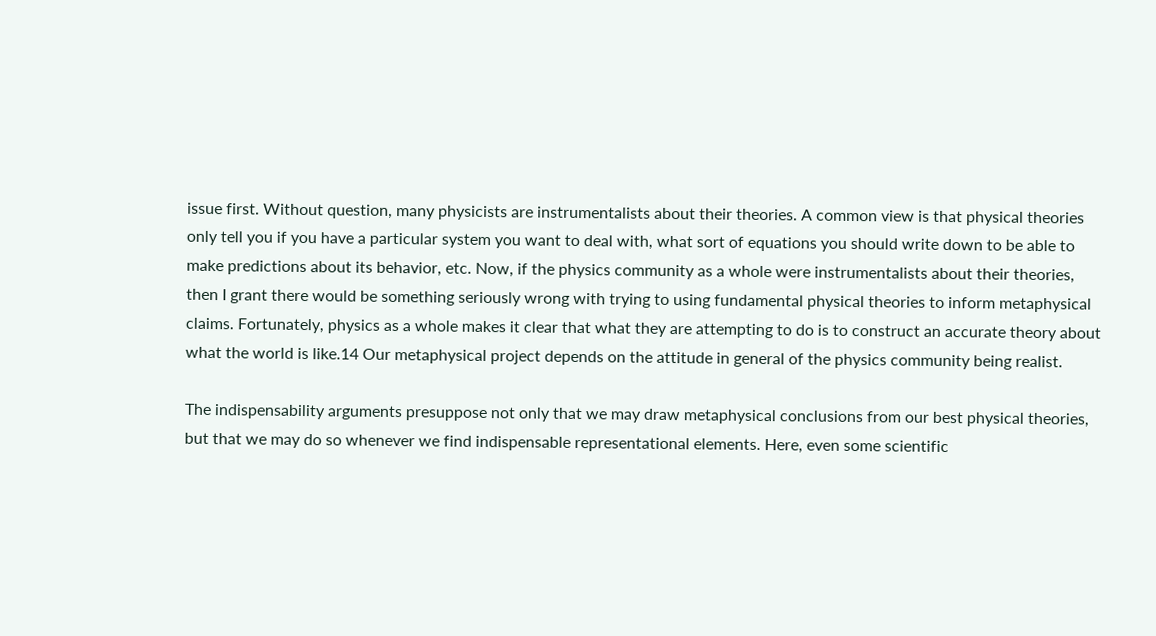issue first. Without question, many physicists are instrumentalists about their theories. A common view is that physical theories only tell you if you have a particular system you want to deal with, what sort of equations you should write down to be able to make predictions about its behavior, etc. Now, if the physics community as a whole were instrumentalists about their theories, then I grant there would be something seriously wrong with trying to using fundamental physical theories to inform metaphysical claims. Fortunately, physics as a whole makes it clear that what they are attempting to do is to construct an accurate theory about what the world is like.14 Our metaphysical project depends on the attitude in general of the physics community being realist.

The indispensability arguments presuppose not only that we may draw metaphysical conclusions from our best physical theories, but that we may do so whenever we find indispensable representational elements. Here, even some scientific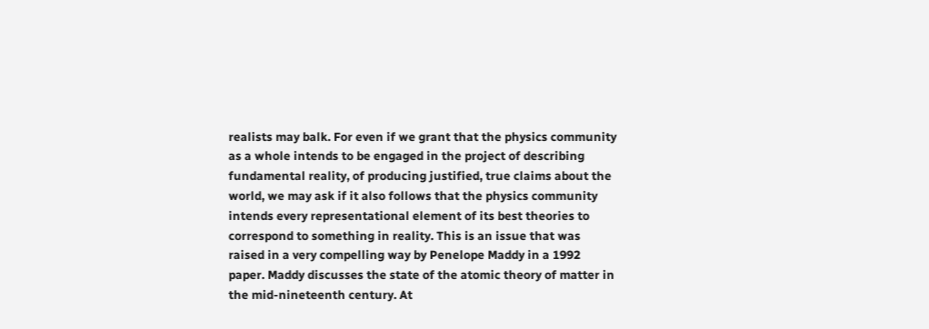realists may balk. For even if we grant that the physics community as a whole intends to be engaged in the project of describing fundamental reality, of producing justified, true claims about the world, we may ask if it also follows that the physics community intends every representational element of its best theories to correspond to something in reality. This is an issue that was raised in a very compelling way by Penelope Maddy in a 1992 paper. Maddy discusses the state of the atomic theory of matter in the mid-nineteenth century. At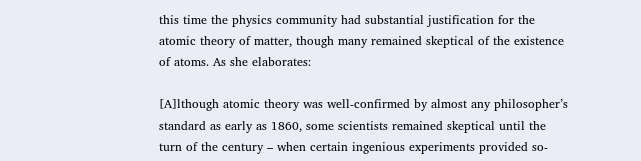this time the physics community had substantial justification for the atomic theory of matter, though many remained skeptical of the existence of atoms. As she elaborates:

[A]lthough atomic theory was well-confirmed by almost any philosopher’s standard as early as 1860, some scientists remained skeptical until the turn of the century – when certain ingenious experiments provided so-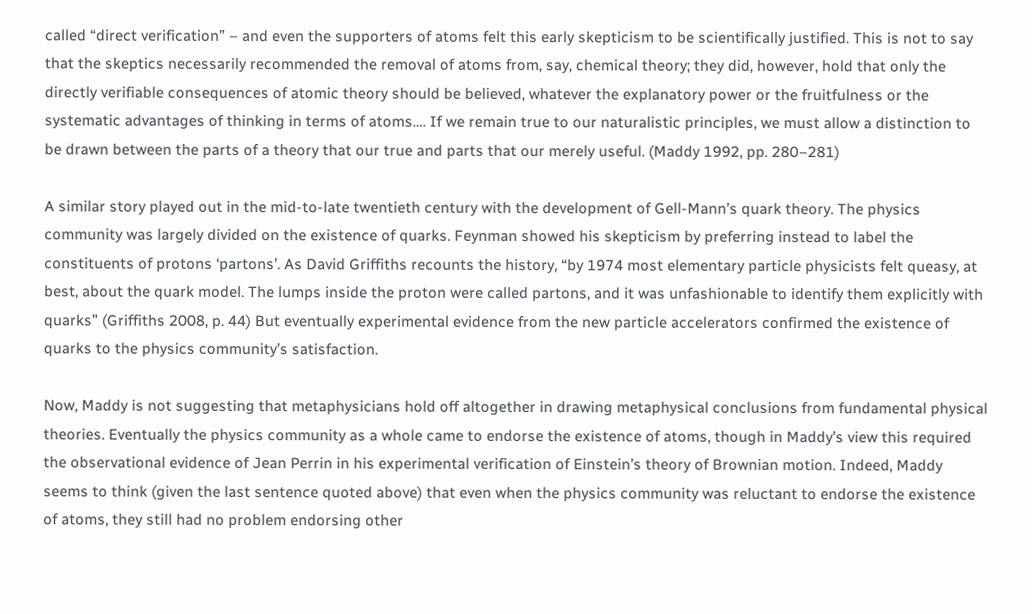called “direct verification” – and even the supporters of atoms felt this early skepticism to be scientifically justified. This is not to say that the skeptics necessarily recommended the removal of atoms from, say, chemical theory; they did, however, hold that only the directly verifiable consequences of atomic theory should be believed, whatever the explanatory power or the fruitfulness or the systematic advantages of thinking in terms of atoms…. If we remain true to our naturalistic principles, we must allow a distinction to be drawn between the parts of a theory that our true and parts that our merely useful. (Maddy 1992, pp. 280–281)

A similar story played out in the mid-to-late twentieth century with the development of Gell-Mann’s quark theory. The physics community was largely divided on the existence of quarks. Feynman showed his skepticism by preferring instead to label the constituents of protons ‘partons’. As David Griffiths recounts the history, “by 1974 most elementary particle physicists felt queasy, at best, about the quark model. The lumps inside the proton were called partons, and it was unfashionable to identify them explicitly with quarks” (Griffiths 2008, p. 44) But eventually experimental evidence from the new particle accelerators confirmed the existence of quarks to the physics community’s satisfaction.

Now, Maddy is not suggesting that metaphysicians hold off altogether in drawing metaphysical conclusions from fundamental physical theories. Eventually the physics community as a whole came to endorse the existence of atoms, though in Maddy’s view this required the observational evidence of Jean Perrin in his experimental verification of Einstein’s theory of Brownian motion. Indeed, Maddy seems to think (given the last sentence quoted above) that even when the physics community was reluctant to endorse the existence of atoms, they still had no problem endorsing other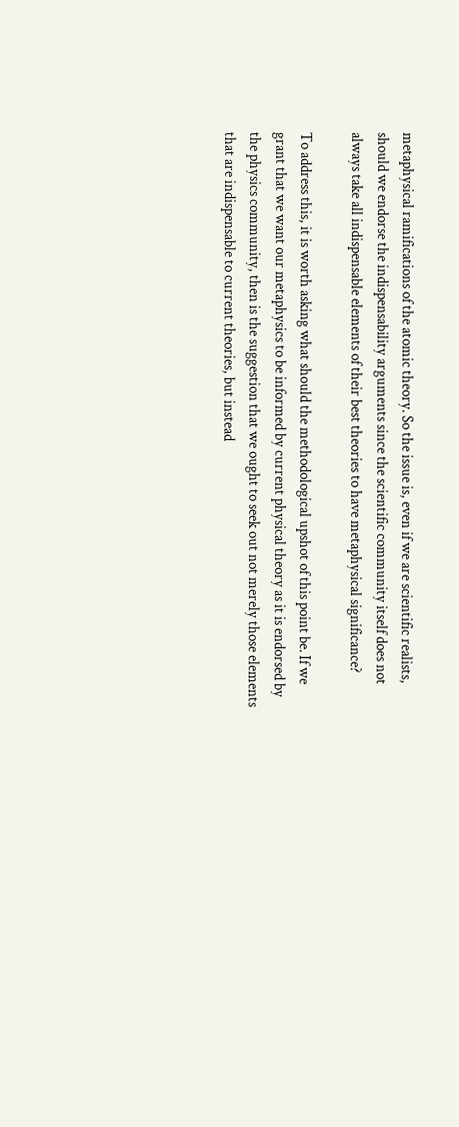metaphysical ramifications of the atomic theory. So the issue is, even if we are scientific realists, should we endorse the indispensability arguments since the scientific community itself does not always take all indispensable elements of their best theories to have metaphysical significance?

To address this, it is worth asking what should the methodological upshot of this point be. If we grant that we want our metaphysics to be informed by current physical theory as it is endorsed by the physics community, then is the suggestion that we ought to seek out not merely those elements that are indispensable to current theories, but instead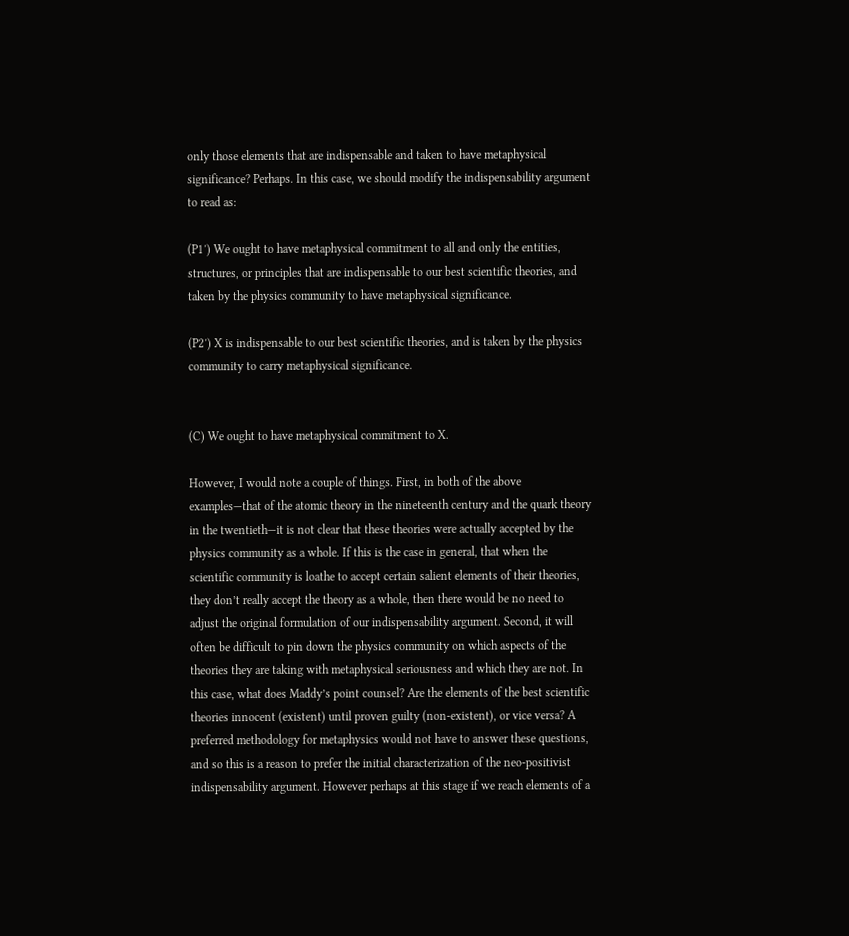only those elements that are indispensable and taken to have metaphysical significance? Perhaps. In this case, we should modify the indispensability argument to read as:

(P1′) We ought to have metaphysical commitment to all and only the entities, structures, or principles that are indispensable to our best scientific theories, and taken by the physics community to have metaphysical significance.

(P2′) X is indispensable to our best scientific theories, and is taken by the physics community to carry metaphysical significance.


(C) We ought to have metaphysical commitment to X.

However, I would note a couple of things. First, in both of the above examples—that of the atomic theory in the nineteenth century and the quark theory in the twentieth—it is not clear that these theories were actually accepted by the physics community as a whole. If this is the case in general, that when the scientific community is loathe to accept certain salient elements of their theories, they don’t really accept the theory as a whole, then there would be no need to adjust the original formulation of our indispensability argument. Second, it will often be difficult to pin down the physics community on which aspects of the theories they are taking with metaphysical seriousness and which they are not. In this case, what does Maddy’s point counsel? Are the elements of the best scientific theories innocent (existent) until proven guilty (non-existent), or vice versa? A preferred methodology for metaphysics would not have to answer these questions, and so this is a reason to prefer the initial characterization of the neo-positivist indispensability argument. However perhaps at this stage if we reach elements of a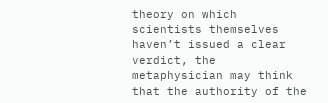theory on which scientists themselves haven’t issued a clear verdict, the metaphysician may think that the authority of the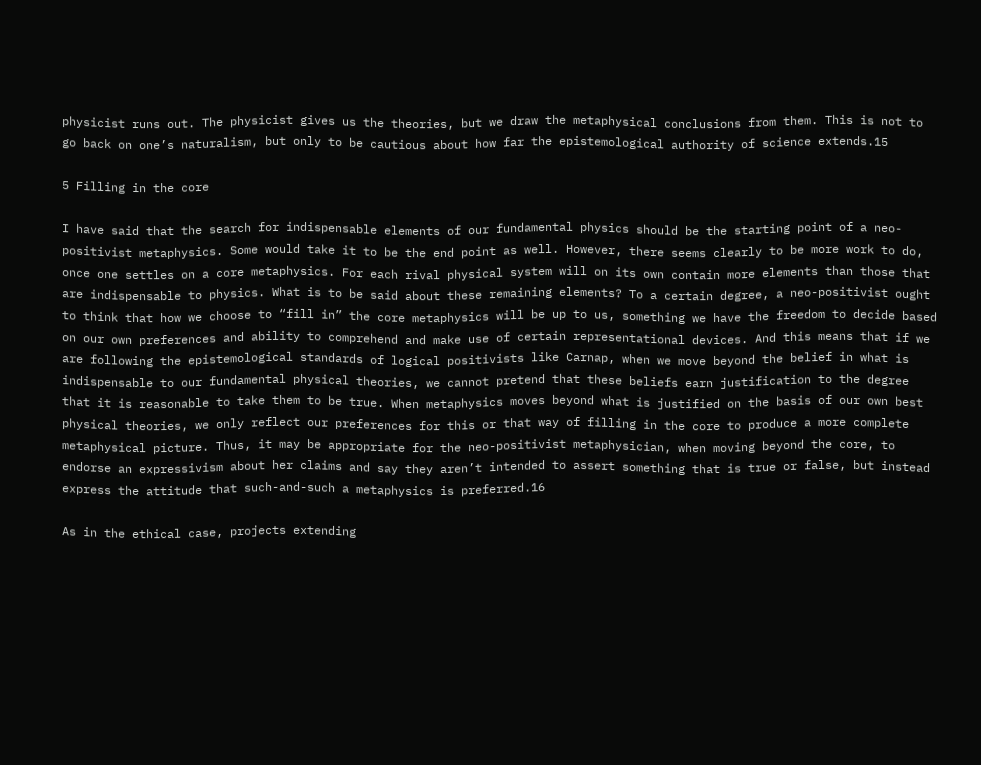physicist runs out. The physicist gives us the theories, but we draw the metaphysical conclusions from them. This is not to go back on one’s naturalism, but only to be cautious about how far the epistemological authority of science extends.15

5 Filling in the core

I have said that the search for indispensable elements of our fundamental physics should be the starting point of a neo-positivist metaphysics. Some would take it to be the end point as well. However, there seems clearly to be more work to do, once one settles on a core metaphysics. For each rival physical system will on its own contain more elements than those that are indispensable to physics. What is to be said about these remaining elements? To a certain degree, a neo-positivist ought to think that how we choose to “fill in” the core metaphysics will be up to us, something we have the freedom to decide based on our own preferences and ability to comprehend and make use of certain representational devices. And this means that if we are following the epistemological standards of logical positivists like Carnap, when we move beyond the belief in what is indispensable to our fundamental physical theories, we cannot pretend that these beliefs earn justification to the degree that it is reasonable to take them to be true. When metaphysics moves beyond what is justified on the basis of our own best physical theories, we only reflect our preferences for this or that way of filling in the core to produce a more complete metaphysical picture. Thus, it may be appropriate for the neo-positivist metaphysician, when moving beyond the core, to endorse an expressivism about her claims and say they aren’t intended to assert something that is true or false, but instead express the attitude that such-and-such a metaphysics is preferred.16

As in the ethical case, projects extending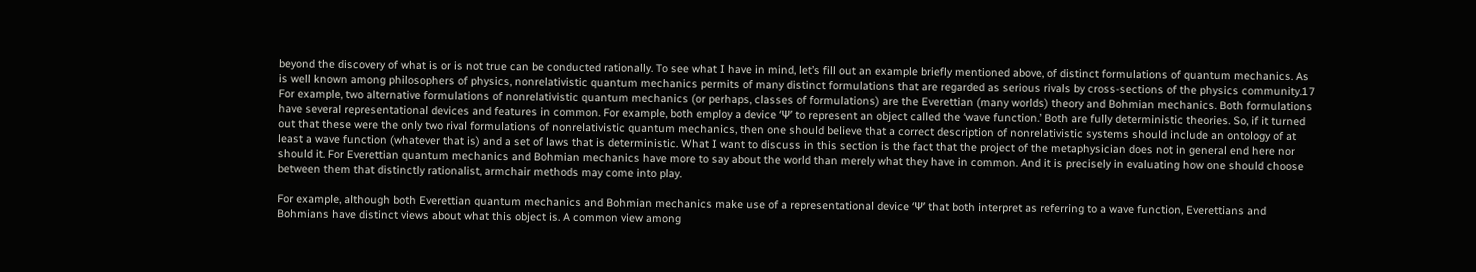beyond the discovery of what is or is not true can be conducted rationally. To see what I have in mind, let’s fill out an example briefly mentioned above, of distinct formulations of quantum mechanics. As is well known among philosophers of physics, nonrelativistic quantum mechanics permits of many distinct formulations that are regarded as serious rivals by cross-sections of the physics community.17 For example, two alternative formulations of nonrelativistic quantum mechanics (or perhaps, classes of formulations) are the Everettian (many worlds) theory and Bohmian mechanics. Both formulations have several representational devices and features in common. For example, both employ a device ‘Ψ’ to represent an object called the ‘wave function.’ Both are fully deterministic theories. So, if it turned out that these were the only two rival formulations of nonrelativistic quantum mechanics, then one should believe that a correct description of nonrelativistic systems should include an ontology of at least a wave function (whatever that is) and a set of laws that is deterministic. What I want to discuss in this section is the fact that the project of the metaphysician does not in general end here nor should it. For Everettian quantum mechanics and Bohmian mechanics have more to say about the world than merely what they have in common. And it is precisely in evaluating how one should choose between them that distinctly rationalist, armchair methods may come into play.

For example, although both Everettian quantum mechanics and Bohmian mechanics make use of a representational device ‘Ψ’ that both interpret as referring to a wave function, Everettians and Bohmians have distinct views about what this object is. A common view among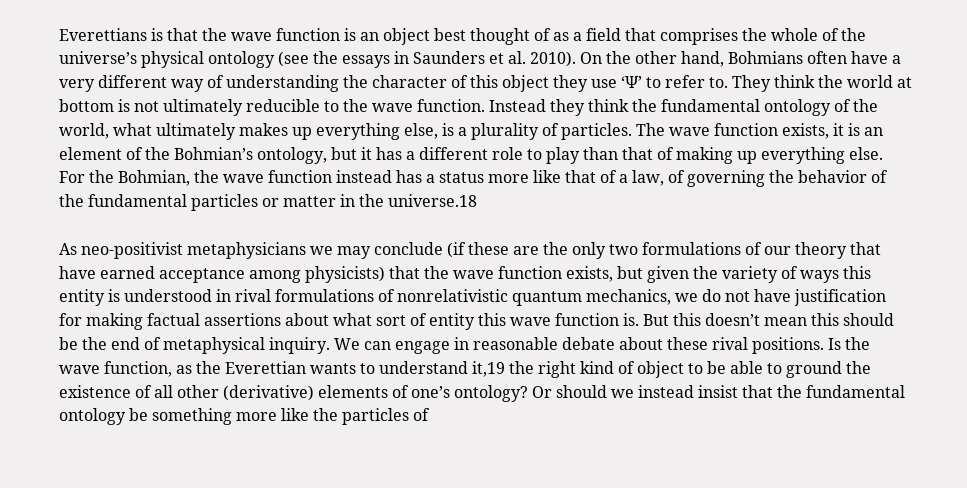Everettians is that the wave function is an object best thought of as a field that comprises the whole of the universe’s physical ontology (see the essays in Saunders et al. 2010). On the other hand, Bohmians often have a very different way of understanding the character of this object they use ‘Ψ’ to refer to. They think the world at bottom is not ultimately reducible to the wave function. Instead they think the fundamental ontology of the world, what ultimately makes up everything else, is a plurality of particles. The wave function exists, it is an element of the Bohmian’s ontology, but it has a different role to play than that of making up everything else. For the Bohmian, the wave function instead has a status more like that of a law, of governing the behavior of the fundamental particles or matter in the universe.18

As neo-positivist metaphysicians we may conclude (if these are the only two formulations of our theory that have earned acceptance among physicists) that the wave function exists, but given the variety of ways this entity is understood in rival formulations of nonrelativistic quantum mechanics, we do not have justification for making factual assertions about what sort of entity this wave function is. But this doesn’t mean this should be the end of metaphysical inquiry. We can engage in reasonable debate about these rival positions. Is the wave function, as the Everettian wants to understand it,19 the right kind of object to be able to ground the existence of all other (derivative) elements of one’s ontology? Or should we instead insist that the fundamental ontology be something more like the particles of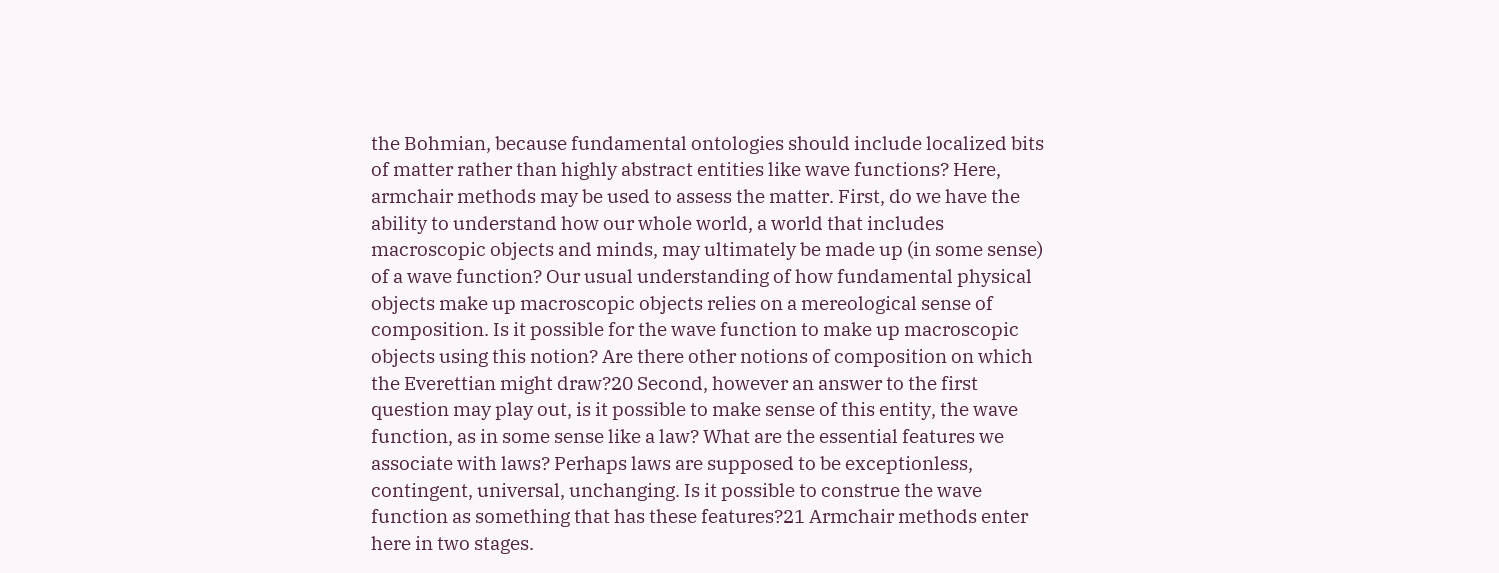the Bohmian, because fundamental ontologies should include localized bits of matter rather than highly abstract entities like wave functions? Here, armchair methods may be used to assess the matter. First, do we have the ability to understand how our whole world, a world that includes macroscopic objects and minds, may ultimately be made up (in some sense) of a wave function? Our usual understanding of how fundamental physical objects make up macroscopic objects relies on a mereological sense of composition. Is it possible for the wave function to make up macroscopic objects using this notion? Are there other notions of composition on which the Everettian might draw?20 Second, however an answer to the first question may play out, is it possible to make sense of this entity, the wave function, as in some sense like a law? What are the essential features we associate with laws? Perhaps laws are supposed to be exceptionless, contingent, universal, unchanging. Is it possible to construe the wave function as something that has these features?21 Armchair methods enter here in two stages.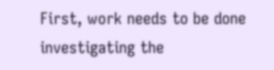First, work needs to be done investigating the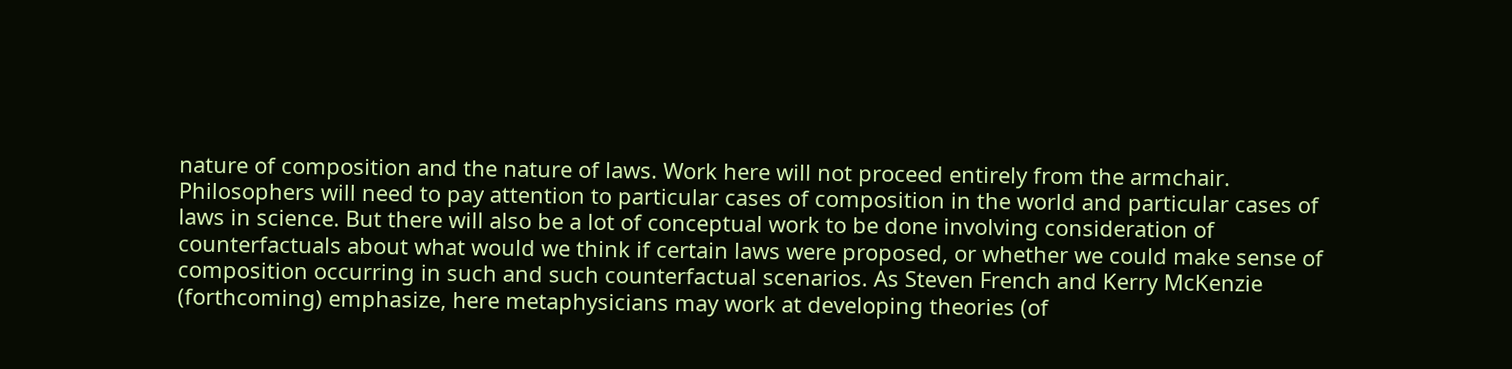nature of composition and the nature of laws. Work here will not proceed entirely from the armchair. Philosophers will need to pay attention to particular cases of composition in the world and particular cases of laws in science. But there will also be a lot of conceptual work to be done involving consideration of counterfactuals about what would we think if certain laws were proposed, or whether we could make sense of composition occurring in such and such counterfactual scenarios. As Steven French and Kerry McKenzie (forthcoming) emphasize, here metaphysicians may work at developing theories (of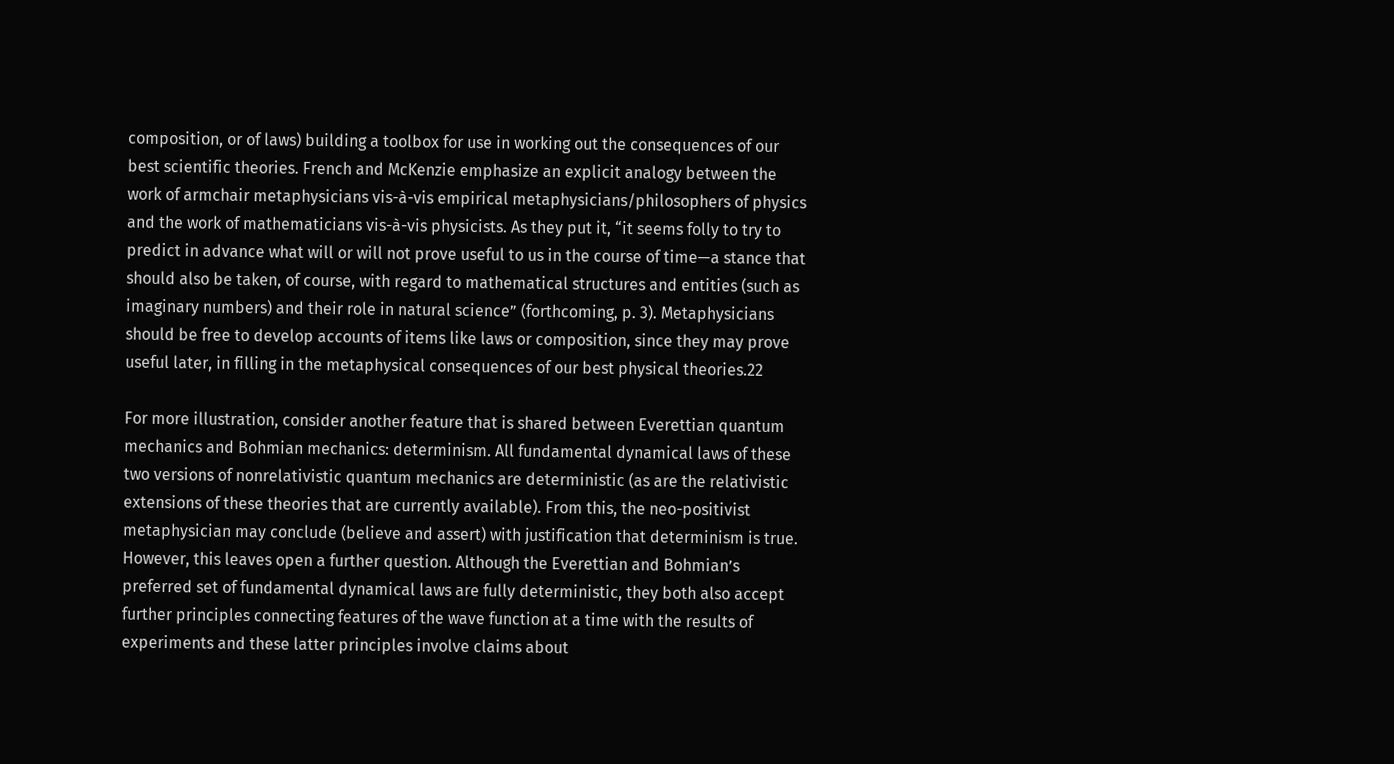composition, or of laws) building a toolbox for use in working out the consequences of our best scientific theories. French and McKenzie emphasize an explicit analogy between the work of armchair metaphysicians vis-à-vis empirical metaphysicians/philosophers of physics and the work of mathematicians vis-à-vis physicists. As they put it, “it seems folly to try to predict in advance what will or will not prove useful to us in the course of time—a stance that should also be taken, of course, with regard to mathematical structures and entities (such as imaginary numbers) and their role in natural science” (forthcoming, p. 3). Metaphysicians should be free to develop accounts of items like laws or composition, since they may prove useful later, in filling in the metaphysical consequences of our best physical theories.22

For more illustration, consider another feature that is shared between Everettian quantum mechanics and Bohmian mechanics: determinism. All fundamental dynamical laws of these two versions of nonrelativistic quantum mechanics are deterministic (as are the relativistic extensions of these theories that are currently available). From this, the neo-positivist metaphysician may conclude (believe and assert) with justification that determinism is true. However, this leaves open a further question. Although the Everettian and Bohmian’s preferred set of fundamental dynamical laws are fully deterministic, they both also accept further principles connecting features of the wave function at a time with the results of experiments and these latter principles involve claims about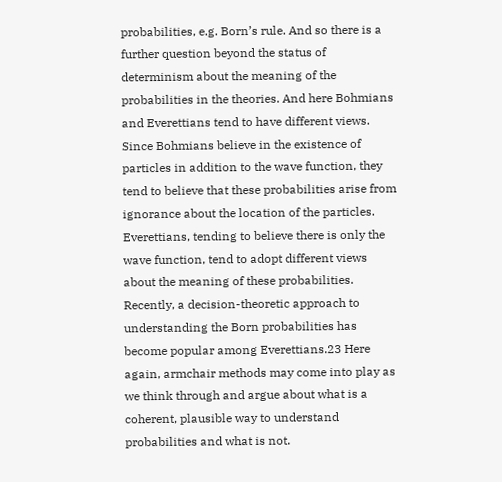probabilities, e.g. Born’s rule. And so there is a further question beyond the status of determinism about the meaning of the probabilities in the theories. And here Bohmians and Everettians tend to have different views. Since Bohmians believe in the existence of particles in addition to the wave function, they tend to believe that these probabilities arise from ignorance about the location of the particles. Everettians, tending to believe there is only the wave function, tend to adopt different views about the meaning of these probabilities. Recently, a decision-theoretic approach to understanding the Born probabilities has become popular among Everettians.23 Here again, armchair methods may come into play as we think through and argue about what is a coherent, plausible way to understand probabilities and what is not.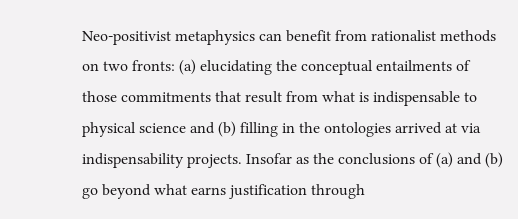Neo-positivist metaphysics can benefit from rationalist methods on two fronts: (a) elucidating the conceptual entailments of those commitments that result from what is indispensable to physical science and (b) filling in the ontologies arrived at via indispensability projects. Insofar as the conclusions of (a) and (b) go beyond what earns justification through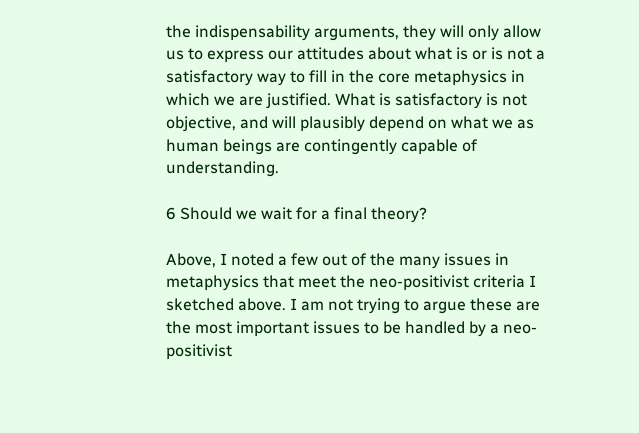the indispensability arguments, they will only allow us to express our attitudes about what is or is not a satisfactory way to fill in the core metaphysics in which we are justified. What is satisfactory is not objective, and will plausibly depend on what we as human beings are contingently capable of understanding.

6 Should we wait for a final theory?

Above, I noted a few out of the many issues in metaphysics that meet the neo-positivist criteria I sketched above. I am not trying to argue these are the most important issues to be handled by a neo-positivist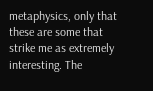metaphysics, only that these are some that strike me as extremely interesting. The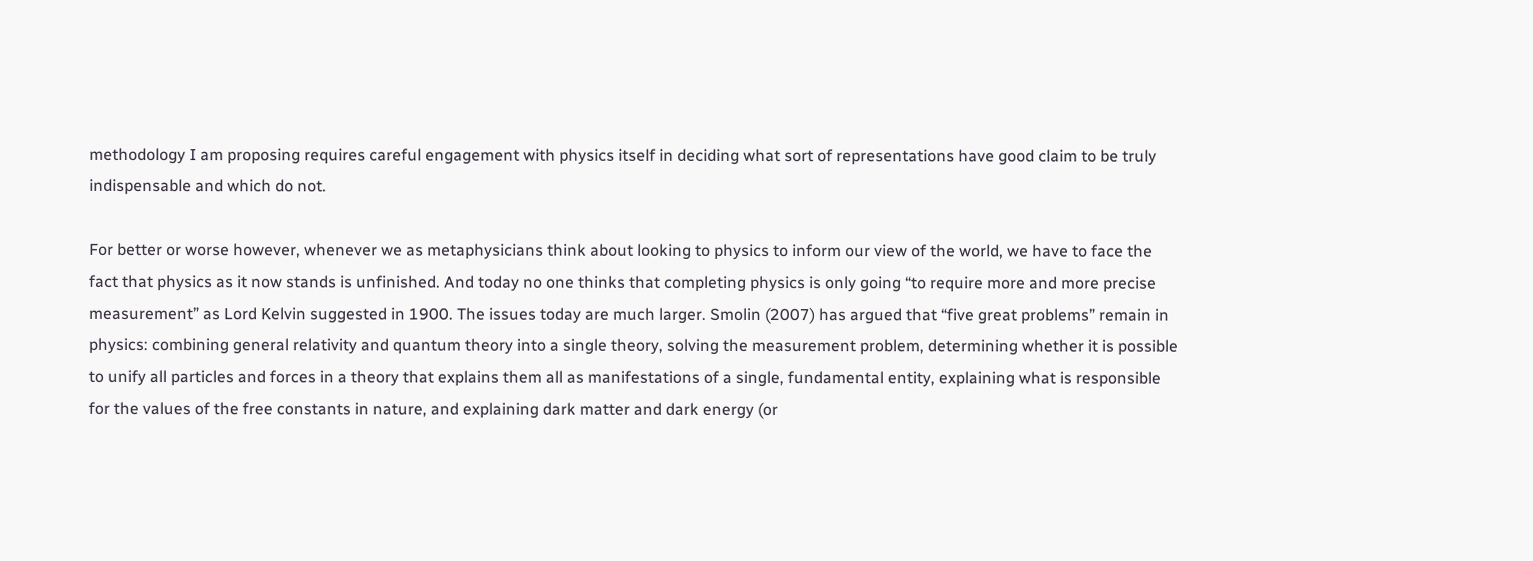methodology I am proposing requires careful engagement with physics itself in deciding what sort of representations have good claim to be truly indispensable and which do not.

For better or worse however, whenever we as metaphysicians think about looking to physics to inform our view of the world, we have to face the fact that physics as it now stands is unfinished. And today no one thinks that completing physics is only going “to require more and more precise measurement” as Lord Kelvin suggested in 1900. The issues today are much larger. Smolin (2007) has argued that “five great problems” remain in physics: combining general relativity and quantum theory into a single theory, solving the measurement problem, determining whether it is possible to unify all particles and forces in a theory that explains them all as manifestations of a single, fundamental entity, explaining what is responsible for the values of the free constants in nature, and explaining dark matter and dark energy (or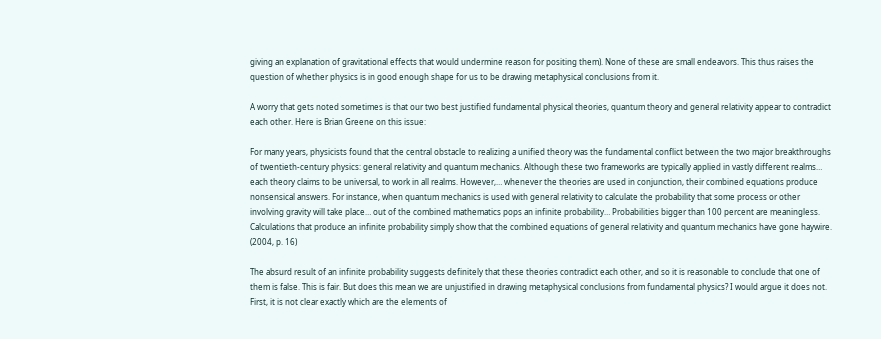giving an explanation of gravitational effects that would undermine reason for positing them). None of these are small endeavors. This thus raises the question of whether physics is in good enough shape for us to be drawing metaphysical conclusions from it.

A worry that gets noted sometimes is that our two best justified fundamental physical theories, quantum theory and general relativity appear to contradict each other. Here is Brian Greene on this issue:

For many years, physicists found that the central obstacle to realizing a unified theory was the fundamental conflict between the two major breakthroughs of twentieth-century physics: general relativity and quantum mechanics. Although these two frameworks are typically applied in vastly different realms… each theory claims to be universal, to work in all realms. However,… whenever the theories are used in conjunction, their combined equations produce nonsensical answers. For instance, when quantum mechanics is used with general relativity to calculate the probability that some process or other involving gravity will take place… out of the combined mathematics pops an infinite probability… Probabilities bigger than 100 percent are meaningless. Calculations that produce an infinite probability simply show that the combined equations of general relativity and quantum mechanics have gone haywire. (2004, p. 16)

The absurd result of an infinite probability suggests definitely that these theories contradict each other, and so it is reasonable to conclude that one of them is false. This is fair. But does this mean we are unjustified in drawing metaphysical conclusions from fundamental physics? I would argue it does not. First, it is not clear exactly which are the elements of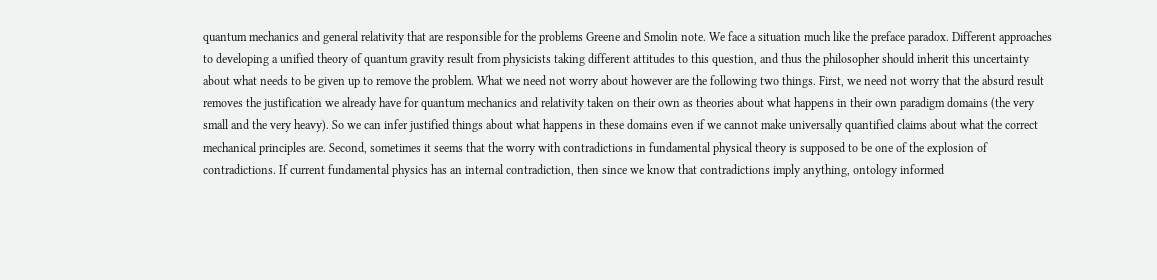quantum mechanics and general relativity that are responsible for the problems Greene and Smolin note. We face a situation much like the preface paradox. Different approaches to developing a unified theory of quantum gravity result from physicists taking different attitudes to this question, and thus the philosopher should inherit this uncertainty about what needs to be given up to remove the problem. What we need not worry about however are the following two things. First, we need not worry that the absurd result removes the justification we already have for quantum mechanics and relativity taken on their own as theories about what happens in their own paradigm domains (the very small and the very heavy). So we can infer justified things about what happens in these domains even if we cannot make universally quantified claims about what the correct mechanical principles are. Second, sometimes it seems that the worry with contradictions in fundamental physical theory is supposed to be one of the explosion of contradictions. If current fundamental physics has an internal contradiction, then since we know that contradictions imply anything, ontology informed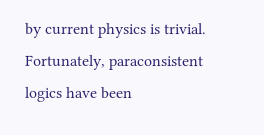by current physics is trivial. Fortunately, paraconsistent logics have been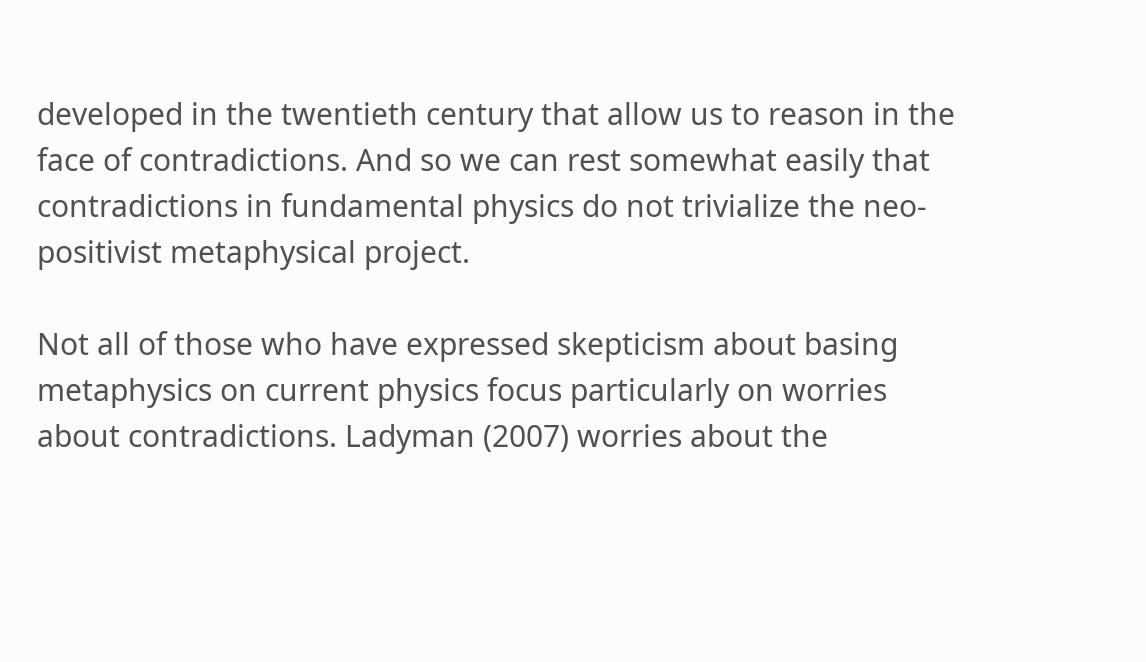developed in the twentieth century that allow us to reason in the face of contradictions. And so we can rest somewhat easily that contradictions in fundamental physics do not trivialize the neo-positivist metaphysical project.

Not all of those who have expressed skepticism about basing metaphysics on current physics focus particularly on worries about contradictions. Ladyman (2007) worries about the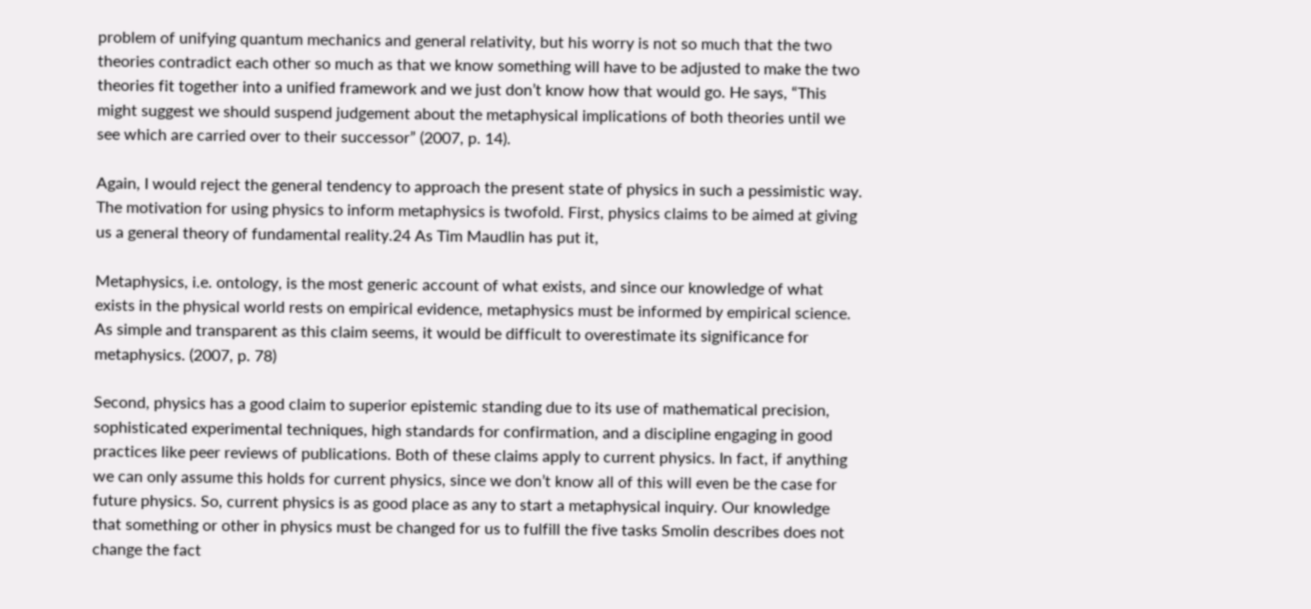problem of unifying quantum mechanics and general relativity, but his worry is not so much that the two theories contradict each other so much as that we know something will have to be adjusted to make the two theories fit together into a unified framework and we just don’t know how that would go. He says, “This might suggest we should suspend judgement about the metaphysical implications of both theories until we see which are carried over to their successor” (2007, p. 14).

Again, I would reject the general tendency to approach the present state of physics in such a pessimistic way. The motivation for using physics to inform metaphysics is twofold. First, physics claims to be aimed at giving us a general theory of fundamental reality.24 As Tim Maudlin has put it,

Metaphysics, i.e. ontology, is the most generic account of what exists, and since our knowledge of what exists in the physical world rests on empirical evidence, metaphysics must be informed by empirical science. As simple and transparent as this claim seems, it would be difficult to overestimate its significance for metaphysics. (2007, p. 78)

Second, physics has a good claim to superior epistemic standing due to its use of mathematical precision, sophisticated experimental techniques, high standards for confirmation, and a discipline engaging in good practices like peer reviews of publications. Both of these claims apply to current physics. In fact, if anything we can only assume this holds for current physics, since we don’t know all of this will even be the case for future physics. So, current physics is as good place as any to start a metaphysical inquiry. Our knowledge that something or other in physics must be changed for us to fulfill the five tasks Smolin describes does not change the fact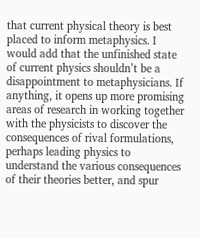that current physical theory is best placed to inform metaphysics. I would add that the unfinished state of current physics shouldn’t be a disappointment to metaphysicians. If anything, it opens up more promising areas of research in working together with the physicists to discover the consequences of rival formulations, perhaps leading physics to understand the various consequences of their theories better, and spur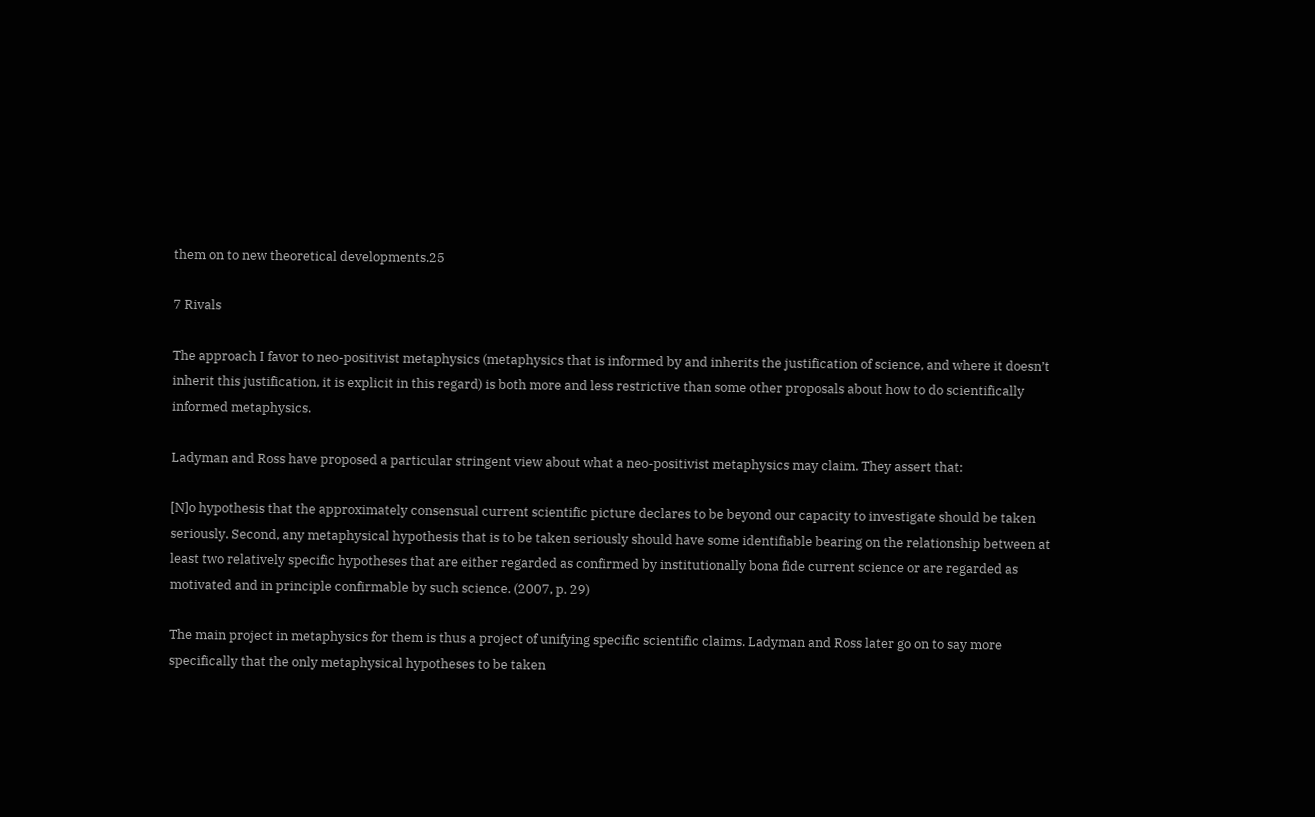them on to new theoretical developments.25

7 Rivals

The approach I favor to neo-positivist metaphysics (metaphysics that is informed by and inherits the justification of science, and where it doesn’t inherit this justification, it is explicit in this regard) is both more and less restrictive than some other proposals about how to do scientifically informed metaphysics.

Ladyman and Ross have proposed a particular stringent view about what a neo-positivist metaphysics may claim. They assert that:

[N]o hypothesis that the approximately consensual current scientific picture declares to be beyond our capacity to investigate should be taken seriously. Second, any metaphysical hypothesis that is to be taken seriously should have some identifiable bearing on the relationship between at least two relatively specific hypotheses that are either regarded as confirmed by institutionally bona fide current science or are regarded as motivated and in principle confirmable by such science. (2007, p. 29)

The main project in metaphysics for them is thus a project of unifying specific scientific claims. Ladyman and Ross later go on to say more specifically that the only metaphysical hypotheses to be taken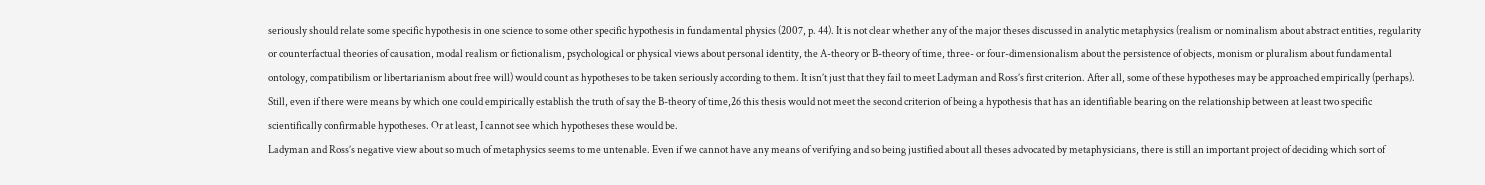seriously should relate some specific hypothesis in one science to some other specific hypothesis in fundamental physics (2007, p. 44). It is not clear whether any of the major theses discussed in analytic metaphysics (realism or nominalism about abstract entities, regularity or counterfactual theories of causation, modal realism or fictionalism, psychological or physical views about personal identity, the A-theory or B-theory of time, three- or four-dimensionalism about the persistence of objects, monism or pluralism about fundamental ontology, compatibilism or libertarianism about free will) would count as hypotheses to be taken seriously according to them. It isn’t just that they fail to meet Ladyman and Ross’s first criterion. After all, some of these hypotheses may be approached empirically (perhaps). Still, even if there were means by which one could empirically establish the truth of say the B-theory of time,26 this thesis would not meet the second criterion of being a hypothesis that has an identifiable bearing on the relationship between at least two specific scientifically confirmable hypotheses. Or at least, I cannot see which hypotheses these would be.
Ladyman and Ross’s negative view about so much of metaphysics seems to me untenable. Even if we cannot have any means of verifying and so being justified about all theses advocated by metaphysicians, there is still an important project of deciding which sort of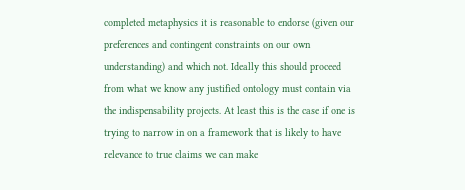completed metaphysics it is reasonable to endorse (given our preferences and contingent constraints on our own understanding) and which not. Ideally this should proceed from what we know any justified ontology must contain via the indispensability projects. At least this is the case if one is trying to narrow in on a framework that is likely to have relevance to true claims we can make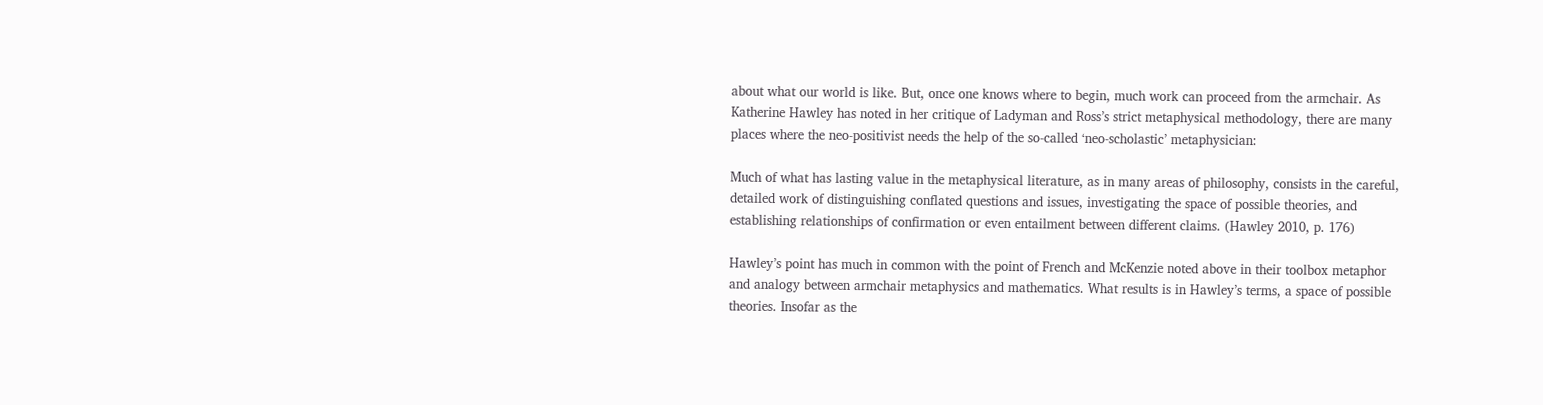about what our world is like. But, once one knows where to begin, much work can proceed from the armchair. As Katherine Hawley has noted in her critique of Ladyman and Ross’s strict metaphysical methodology, there are many places where the neo-positivist needs the help of the so-called ‘neo-scholastic’ metaphysician:

Much of what has lasting value in the metaphysical literature, as in many areas of philosophy, consists in the careful, detailed work of distinguishing conflated questions and issues, investigating the space of possible theories, and establishing relationships of confirmation or even entailment between different claims. (Hawley 2010, p. 176)

Hawley’s point has much in common with the point of French and McKenzie noted above in their toolbox metaphor and analogy between armchair metaphysics and mathematics. What results is in Hawley’s terms, a space of possible theories. Insofar as the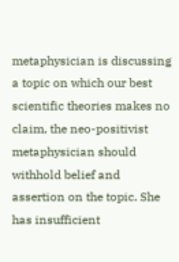metaphysician is discussing a topic on which our best scientific theories makes no claim, the neo-positivist metaphysician should withhold belief and assertion on the topic. She has insufficient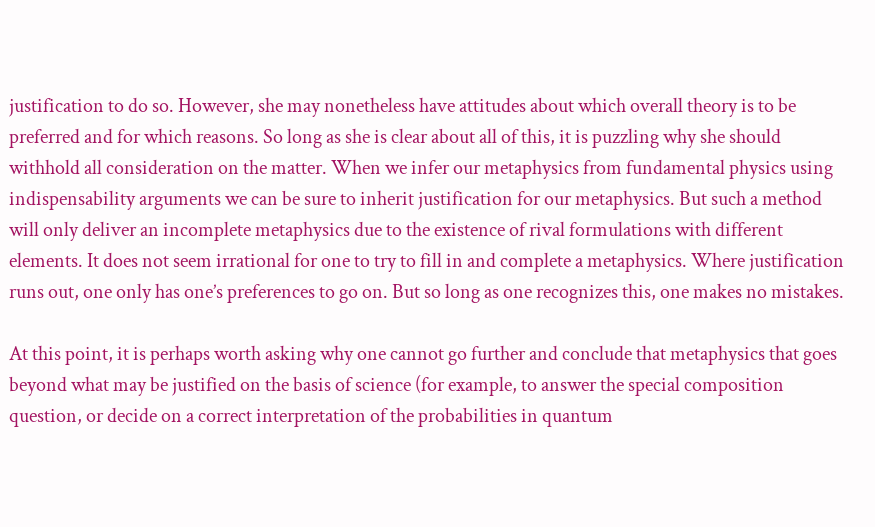justification to do so. However, she may nonetheless have attitudes about which overall theory is to be preferred and for which reasons. So long as she is clear about all of this, it is puzzling why she should withhold all consideration on the matter. When we infer our metaphysics from fundamental physics using indispensability arguments we can be sure to inherit justification for our metaphysics. But such a method will only deliver an incomplete metaphysics due to the existence of rival formulations with different elements. It does not seem irrational for one to try to fill in and complete a metaphysics. Where justification runs out, one only has one’s preferences to go on. But so long as one recognizes this, one makes no mistakes.

At this point, it is perhaps worth asking why one cannot go further and conclude that metaphysics that goes beyond what may be justified on the basis of science (for example, to answer the special composition question, or decide on a correct interpretation of the probabilities in quantum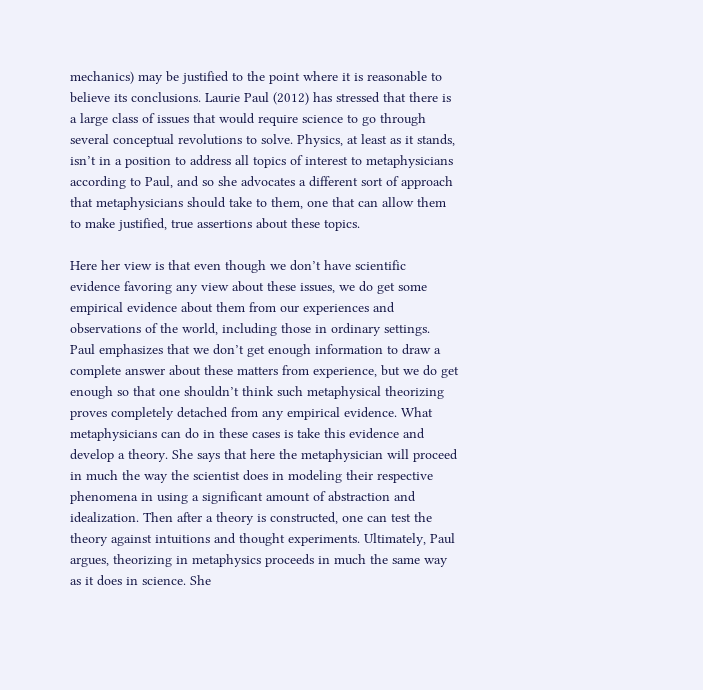mechanics) may be justified to the point where it is reasonable to believe its conclusions. Laurie Paul (2012) has stressed that there is a large class of issues that would require science to go through several conceptual revolutions to solve. Physics, at least as it stands, isn’t in a position to address all topics of interest to metaphysicians according to Paul, and so she advocates a different sort of approach that metaphysicians should take to them, one that can allow them to make justified, true assertions about these topics.

Here her view is that even though we don’t have scientific evidence favoring any view about these issues, we do get some empirical evidence about them from our experiences and observations of the world, including those in ordinary settings. Paul emphasizes that we don’t get enough information to draw a complete answer about these matters from experience, but we do get enough so that one shouldn’t think such metaphysical theorizing proves completely detached from any empirical evidence. What metaphysicians can do in these cases is take this evidence and develop a theory. She says that here the metaphysician will proceed in much the way the scientist does in modeling their respective phenomena in using a significant amount of abstraction and idealization. Then after a theory is constructed, one can test the theory against intuitions and thought experiments. Ultimately, Paul argues, theorizing in metaphysics proceeds in much the same way as it does in science. She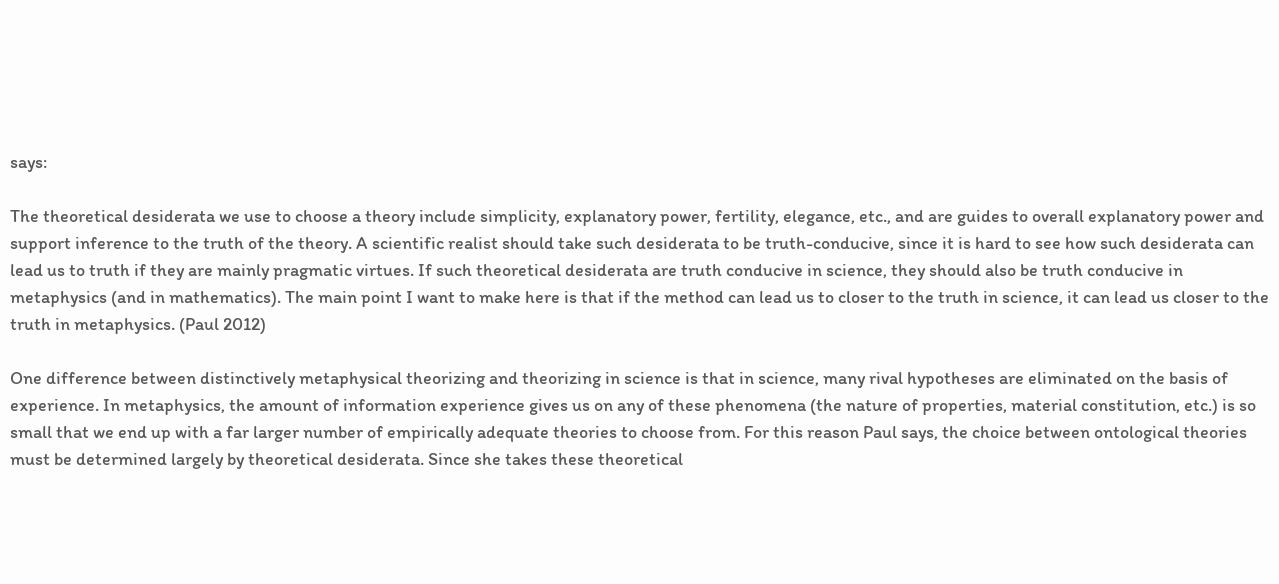says:

The theoretical desiderata we use to choose a theory include simplicity, explanatory power, fertility, elegance, etc., and are guides to overall explanatory power and support inference to the truth of the theory. A scientific realist should take such desiderata to be truth-conducive, since it is hard to see how such desiderata can lead us to truth if they are mainly pragmatic virtues. If such theoretical desiderata are truth conducive in science, they should also be truth conducive in metaphysics (and in mathematics). The main point I want to make here is that if the method can lead us to closer to the truth in science, it can lead us closer to the truth in metaphysics. (Paul 2012)

One difference between distinctively metaphysical theorizing and theorizing in science is that in science, many rival hypotheses are eliminated on the basis of experience. In metaphysics, the amount of information experience gives us on any of these phenomena (the nature of properties, material constitution, etc.) is so small that we end up with a far larger number of empirically adequate theories to choose from. For this reason Paul says, the choice between ontological theories must be determined largely by theoretical desiderata. Since she takes these theoretical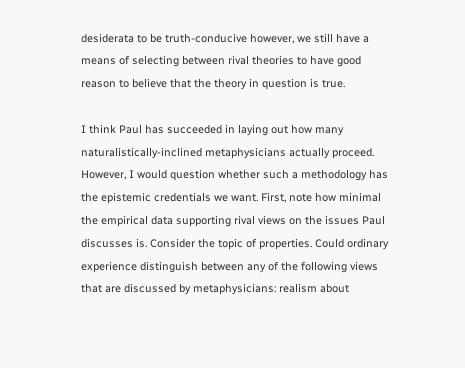desiderata to be truth-conducive however, we still have a means of selecting between rival theories to have good reason to believe that the theory in question is true.

I think Paul has succeeded in laying out how many naturalistically-inclined metaphysicians actually proceed. However, I would question whether such a methodology has the epistemic credentials we want. First, note how minimal the empirical data supporting rival views on the issues Paul discusses is. Consider the topic of properties. Could ordinary experience distinguish between any of the following views that are discussed by metaphysicians: realism about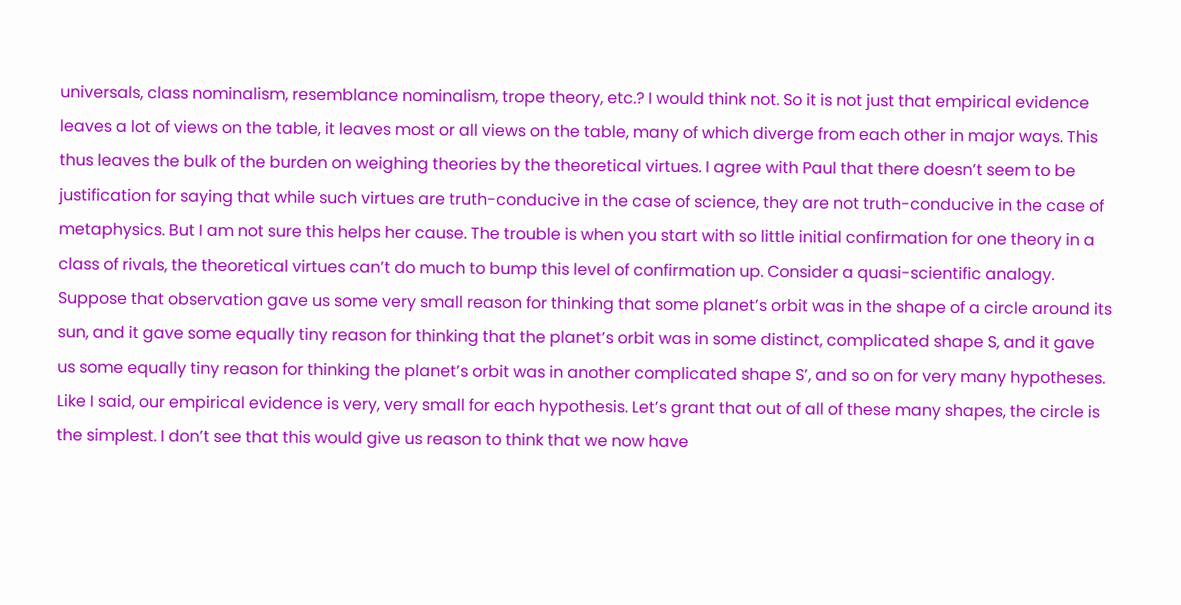universals, class nominalism, resemblance nominalism, trope theory, etc.? I would think not. So it is not just that empirical evidence leaves a lot of views on the table, it leaves most or all views on the table, many of which diverge from each other in major ways. This thus leaves the bulk of the burden on weighing theories by the theoretical virtues. I agree with Paul that there doesn’t seem to be justification for saying that while such virtues are truth-conducive in the case of science, they are not truth-conducive in the case of metaphysics. But I am not sure this helps her cause. The trouble is when you start with so little initial confirmation for one theory in a class of rivals, the theoretical virtues can’t do much to bump this level of confirmation up. Consider a quasi-scientific analogy. Suppose that observation gave us some very small reason for thinking that some planet’s orbit was in the shape of a circle around its sun, and it gave some equally tiny reason for thinking that the planet’s orbit was in some distinct, complicated shape S, and it gave us some equally tiny reason for thinking the planet’s orbit was in another complicated shape S’, and so on for very many hypotheses. Like I said, our empirical evidence is very, very small for each hypothesis. Let’s grant that out of all of these many shapes, the circle is the simplest. I don’t see that this would give us reason to think that we now have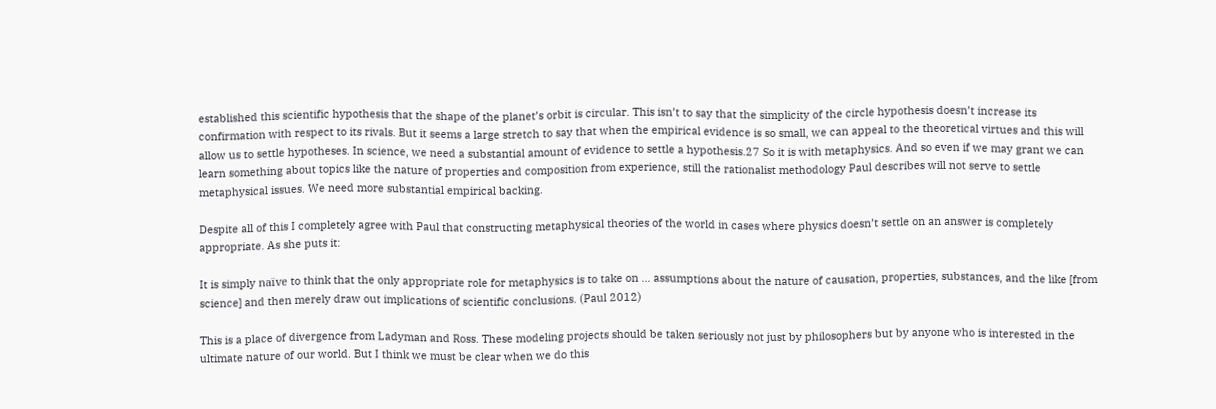established this scientific hypothesis that the shape of the planet’s orbit is circular. This isn’t to say that the simplicity of the circle hypothesis doesn’t increase its confirmation with respect to its rivals. But it seems a large stretch to say that when the empirical evidence is so small, we can appeal to the theoretical virtues and this will allow us to settle hypotheses. In science, we need a substantial amount of evidence to settle a hypothesis.27 So it is with metaphysics. And so even if we may grant we can learn something about topics like the nature of properties and composition from experience, still the rationalist methodology Paul describes will not serve to settle metaphysical issues. We need more substantial empirical backing.

Despite all of this I completely agree with Paul that constructing metaphysical theories of the world in cases where physics doesn’t settle on an answer is completely appropriate. As she puts it:

It is simply naïve to think that the only appropriate role for metaphysics is to take on … assumptions about the nature of causation, properties, substances, and the like [from science] and then merely draw out implications of scientific conclusions. (Paul 2012)

This is a place of divergence from Ladyman and Ross. These modeling projects should be taken seriously not just by philosophers but by anyone who is interested in the ultimate nature of our world. But I think we must be clear when we do this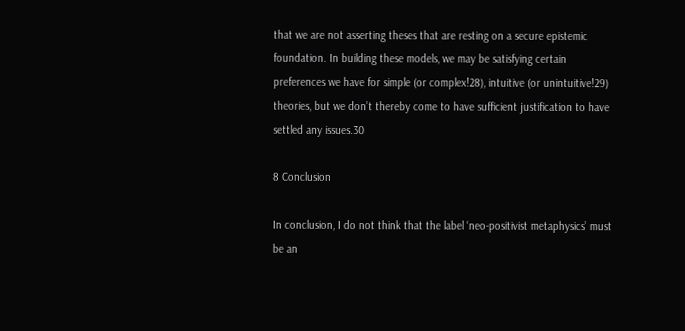that we are not asserting theses that are resting on a secure epistemic foundation. In building these models, we may be satisfying certain preferences we have for simple (or complex!28), intuitive (or unintuitive!29) theories, but we don’t thereby come to have sufficient justification to have settled any issues.30

8 Conclusion

In conclusion, I do not think that the label ‘neo-positivist metaphysics’ must be an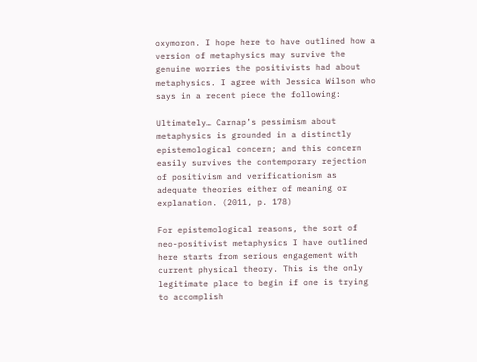oxymoron. I hope here to have outlined how a version of metaphysics may survive the genuine worries the positivists had about metaphysics. I agree with Jessica Wilson who says in a recent piece the following:

Ultimately… Carnap’s pessimism about metaphysics is grounded in a distinctly epistemological concern; and this concern easily survives the contemporary rejection of positivism and verificationism as adequate theories either of meaning or explanation. (2011, p. 178)

For epistemological reasons, the sort of neo-positivist metaphysics I have outlined here starts from serious engagement with current physical theory. This is the only legitimate place to begin if one is trying to accomplish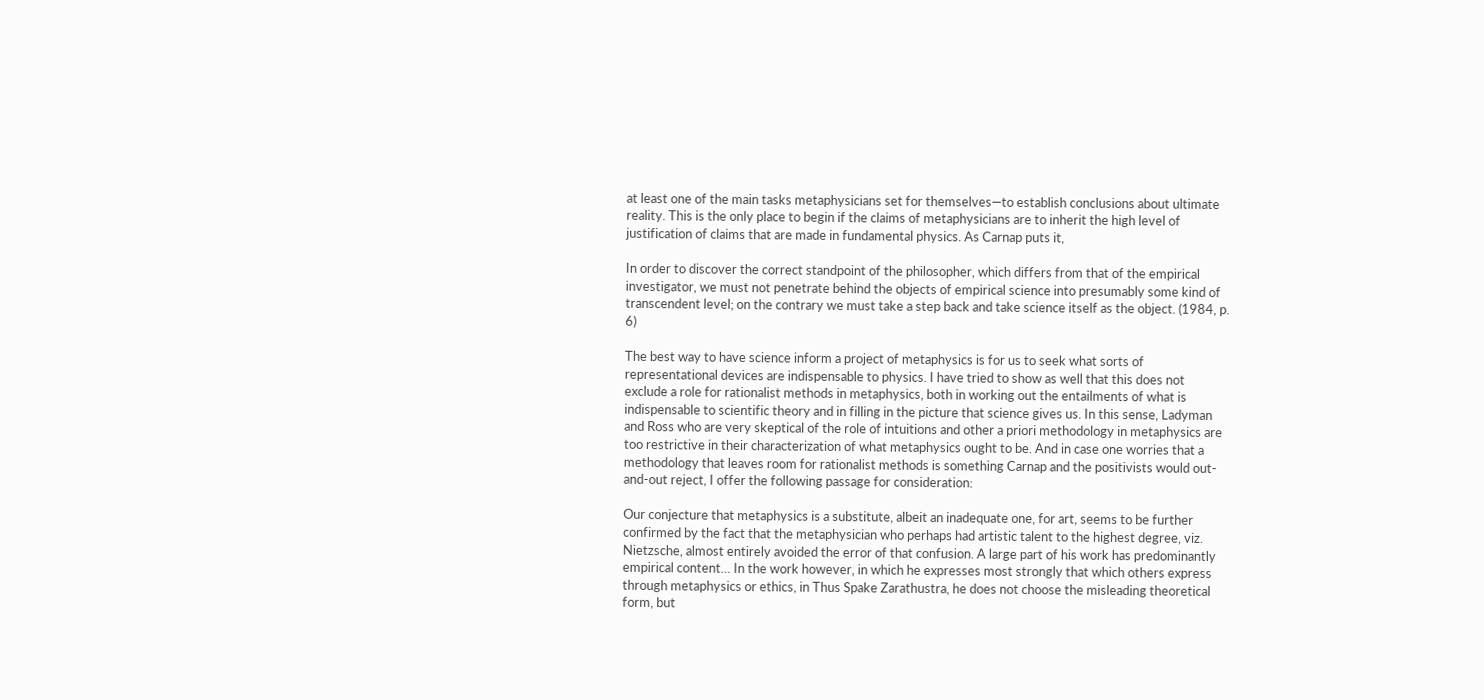at least one of the main tasks metaphysicians set for themselves—to establish conclusions about ultimate reality. This is the only place to begin if the claims of metaphysicians are to inherit the high level of justification of claims that are made in fundamental physics. As Carnap puts it,

In order to discover the correct standpoint of the philosopher, which differs from that of the empirical investigator, we must not penetrate behind the objects of empirical science into presumably some kind of transcendent level; on the contrary we must take a step back and take science itself as the object. (1984, p. 6)

The best way to have science inform a project of metaphysics is for us to seek what sorts of representational devices are indispensable to physics. I have tried to show as well that this does not exclude a role for rationalist methods in metaphysics, both in working out the entailments of what is indispensable to scientific theory and in filling in the picture that science gives us. In this sense, Ladyman and Ross who are very skeptical of the role of intuitions and other a priori methodology in metaphysics are too restrictive in their characterization of what metaphysics ought to be. And in case one worries that a methodology that leaves room for rationalist methods is something Carnap and the positivists would out-and-out reject, I offer the following passage for consideration:

Our conjecture that metaphysics is a substitute, albeit an inadequate one, for art, seems to be further confirmed by the fact that the metaphysician who perhaps had artistic talent to the highest degree, viz. Nietzsche, almost entirely avoided the error of that confusion. A large part of his work has predominantly empirical content… In the work however, in which he expresses most strongly that which others express through metaphysics or ethics, in Thus Spake Zarathustra, he does not choose the misleading theoretical form, but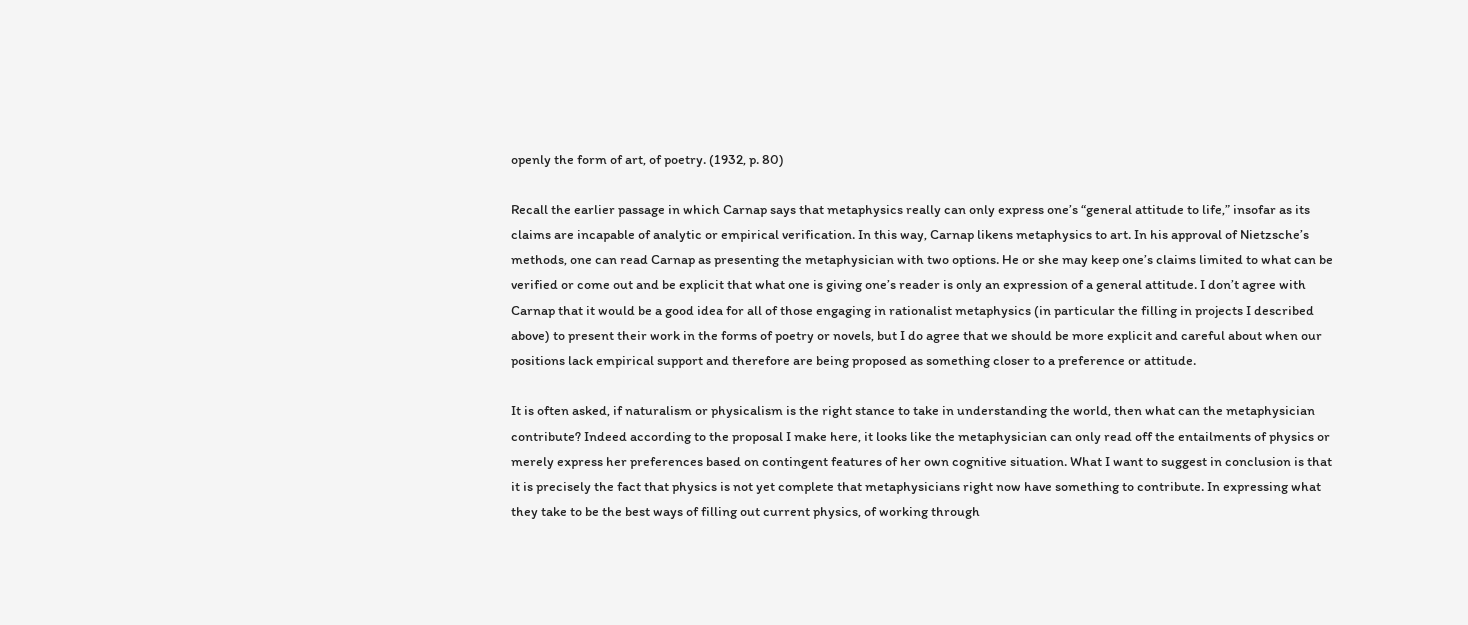openly the form of art, of poetry. (1932, p. 80)

Recall the earlier passage in which Carnap says that metaphysics really can only express one’s “general attitude to life,” insofar as its claims are incapable of analytic or empirical verification. In this way, Carnap likens metaphysics to art. In his approval of Nietzsche’s methods, one can read Carnap as presenting the metaphysician with two options. He or she may keep one’s claims limited to what can be verified or come out and be explicit that what one is giving one’s reader is only an expression of a general attitude. I don’t agree with Carnap that it would be a good idea for all of those engaging in rationalist metaphysics (in particular the filling in projects I described above) to present their work in the forms of poetry or novels, but I do agree that we should be more explicit and careful about when our positions lack empirical support and therefore are being proposed as something closer to a preference or attitude.

It is often asked, if naturalism or physicalism is the right stance to take in understanding the world, then what can the metaphysician contribute? Indeed according to the proposal I make here, it looks like the metaphysician can only read off the entailments of physics or merely express her preferences based on contingent features of her own cognitive situation. What I want to suggest in conclusion is that it is precisely the fact that physics is not yet complete that metaphysicians right now have something to contribute. In expressing what they take to be the best ways of filling out current physics, of working through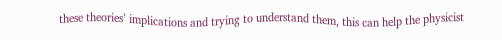these theories’ implications and trying to understand them, this can help the physicist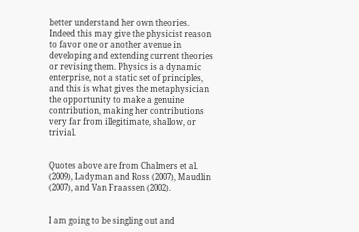better understand her own theories. Indeed this may give the physicist reason to favor one or another avenue in developing and extending current theories or revising them. Physics is a dynamic enterprise, not a static set of principles, and this is what gives the metaphysician the opportunity to make a genuine contribution, making her contributions very far from illegitimate, shallow, or trivial.


Quotes above are from Chalmers et al. (2009), Ladyman and Ross (2007), Maudlin (2007), and Van Fraassen (2002).


I am going to be singling out and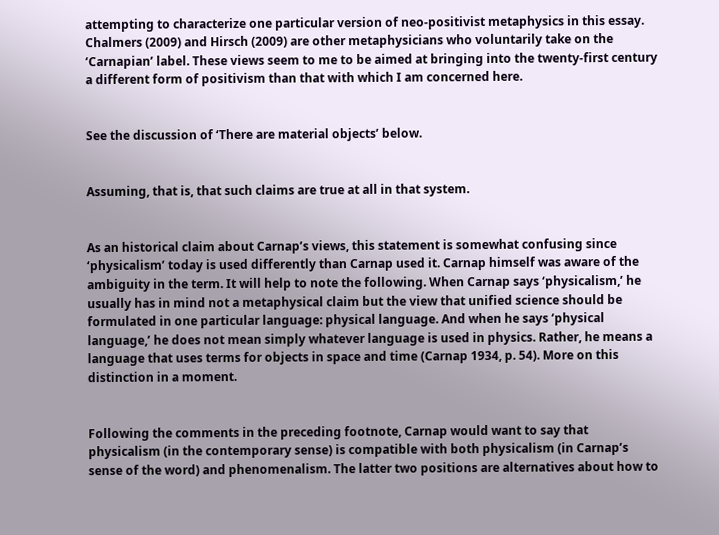attempting to characterize one particular version of neo-positivist metaphysics in this essay. Chalmers (2009) and Hirsch (2009) are other metaphysicians who voluntarily take on the ‘Carnapian’ label. These views seem to me to be aimed at bringing into the twenty-first century a different form of positivism than that with which I am concerned here.


See the discussion of ‘There are material objects’ below.


Assuming, that is, that such claims are true at all in that system.


As an historical claim about Carnap’s views, this statement is somewhat confusing since ‘physicalism’ today is used differently than Carnap used it. Carnap himself was aware of the ambiguity in the term. It will help to note the following. When Carnap says ‘physicalism,’ he usually has in mind not a metaphysical claim but the view that unified science should be formulated in one particular language: physical language. And when he says ‘physical language,’ he does not mean simply whatever language is used in physics. Rather, he means a language that uses terms for objects in space and time (Carnap 1934, p. 54). More on this distinction in a moment.


Following the comments in the preceding footnote, Carnap would want to say that physicalism (in the contemporary sense) is compatible with both physicalism (in Carnap’s sense of the word) and phenomenalism. The latter two positions are alternatives about how to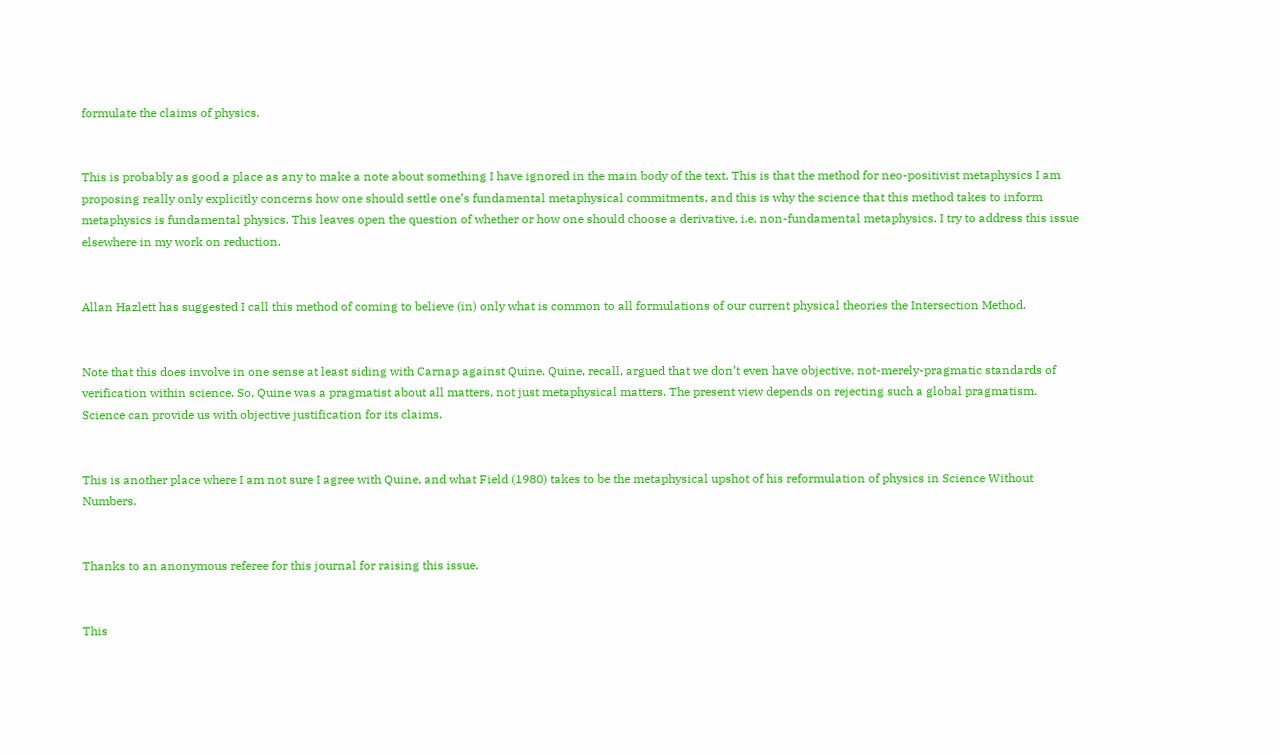formulate the claims of physics.


This is probably as good a place as any to make a note about something I have ignored in the main body of the text. This is that the method for neo-positivist metaphysics I am proposing really only explicitly concerns how one should settle one’s fundamental metaphysical commitments, and this is why the science that this method takes to inform metaphysics is fundamental physics. This leaves open the question of whether or how one should choose a derivative, i.e. non-fundamental metaphysics. I try to address this issue elsewhere in my work on reduction.


Allan Hazlett has suggested I call this method of coming to believe (in) only what is common to all formulations of our current physical theories the Intersection Method.


Note that this does involve in one sense at least siding with Carnap against Quine. Quine, recall, argued that we don’t even have objective, not-merely-pragmatic standards of verification within science. So, Quine was a pragmatist about all matters, not just metaphysical matters. The present view depends on rejecting such a global pragmatism. Science can provide us with objective justification for its claims.


This is another place where I am not sure I agree with Quine, and what Field (1980) takes to be the metaphysical upshot of his reformulation of physics in Science Without Numbers.


Thanks to an anonymous referee for this journal for raising this issue.


This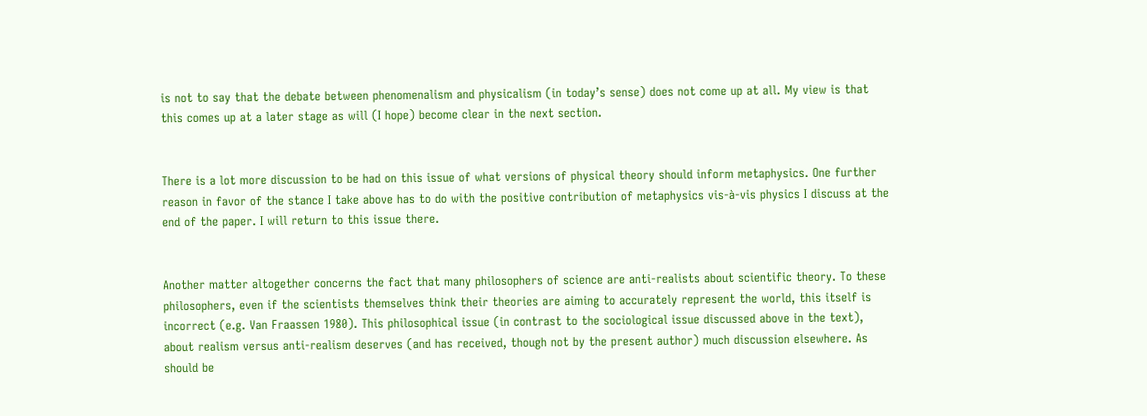is not to say that the debate between phenomenalism and physicalism (in today’s sense) does not come up at all. My view is that this comes up at a later stage as will (I hope) become clear in the next section.


There is a lot more discussion to be had on this issue of what versions of physical theory should inform metaphysics. One further reason in favor of the stance I take above has to do with the positive contribution of metaphysics vis-à-vis physics I discuss at the end of the paper. I will return to this issue there.


Another matter altogether concerns the fact that many philosophers of science are anti-realists about scientific theory. To these philosophers, even if the scientists themselves think their theories are aiming to accurately represent the world, this itself is incorrect (e.g. Van Fraassen 1980). This philosophical issue (in contrast to the sociological issue discussed above in the text), about realism versus anti-realism deserves (and has received, though not by the present author) much discussion elsewhere. As should be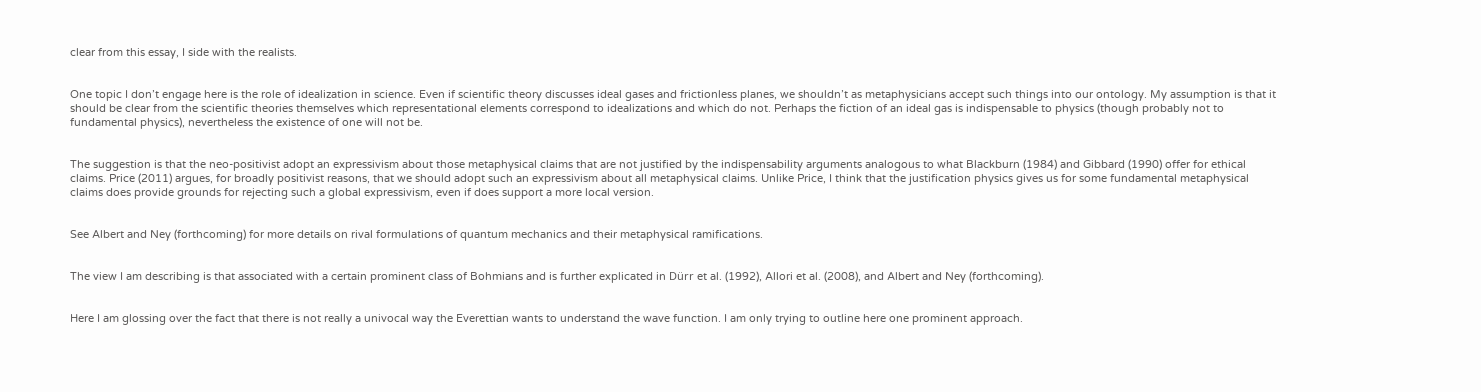clear from this essay, I side with the realists.


One topic I don’t engage here is the role of idealization in science. Even if scientific theory discusses ideal gases and frictionless planes, we shouldn’t as metaphysicians accept such things into our ontology. My assumption is that it should be clear from the scientific theories themselves which representational elements correspond to idealizations and which do not. Perhaps the fiction of an ideal gas is indispensable to physics (though probably not to fundamental physics), nevertheless the existence of one will not be.


The suggestion is that the neo-positivist adopt an expressivism about those metaphysical claims that are not justified by the indispensability arguments analogous to what Blackburn (1984) and Gibbard (1990) offer for ethical claims. Price (2011) argues, for broadly positivist reasons, that we should adopt such an expressivism about all metaphysical claims. Unlike Price, I think that the justification physics gives us for some fundamental metaphysical claims does provide grounds for rejecting such a global expressivism, even if does support a more local version.


See Albert and Ney (forthcoming) for more details on rival formulations of quantum mechanics and their metaphysical ramifications.


The view I am describing is that associated with a certain prominent class of Bohmians and is further explicated in Dürr et al. (1992), Allori et al. (2008), and Albert and Ney (forthcoming).


Here I am glossing over the fact that there is not really a univocal way the Everettian wants to understand the wave function. I am only trying to outline here one prominent approach.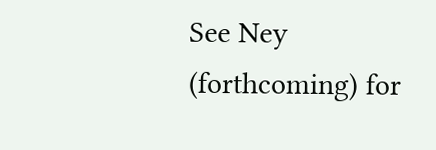See Ney (forthcoming) for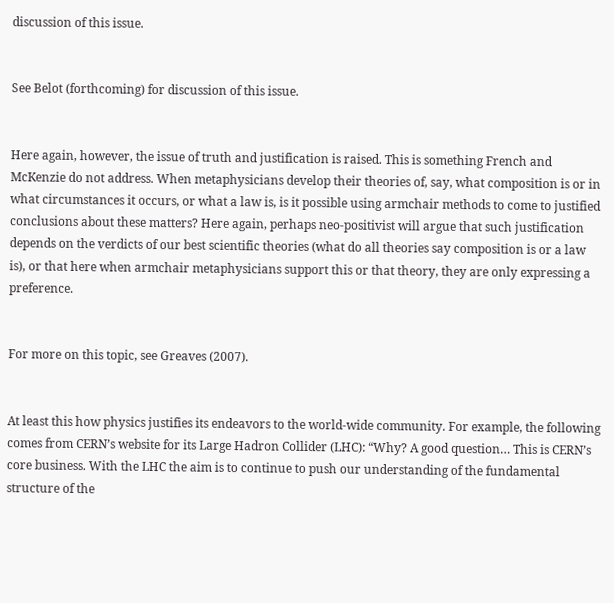discussion of this issue.


See Belot (forthcoming) for discussion of this issue.


Here again, however, the issue of truth and justification is raised. This is something French and McKenzie do not address. When metaphysicians develop their theories of, say, what composition is or in what circumstances it occurs, or what a law is, is it possible using armchair methods to come to justified conclusions about these matters? Here again, perhaps neo-positivist will argue that such justification depends on the verdicts of our best scientific theories (what do all theories say composition is or a law is), or that here when armchair metaphysicians support this or that theory, they are only expressing a preference.


For more on this topic, see Greaves (2007).


At least this how physics justifies its endeavors to the world-wide community. For example, the following comes from CERN’s website for its Large Hadron Collider (LHC): “Why? A good question… This is CERN’s core business. With the LHC the aim is to continue to push our understanding of the fundamental structure of the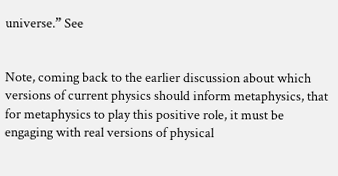universe.” See


Note, coming back to the earlier discussion about which versions of current physics should inform metaphysics, that for metaphysics to play this positive role, it must be engaging with real versions of physical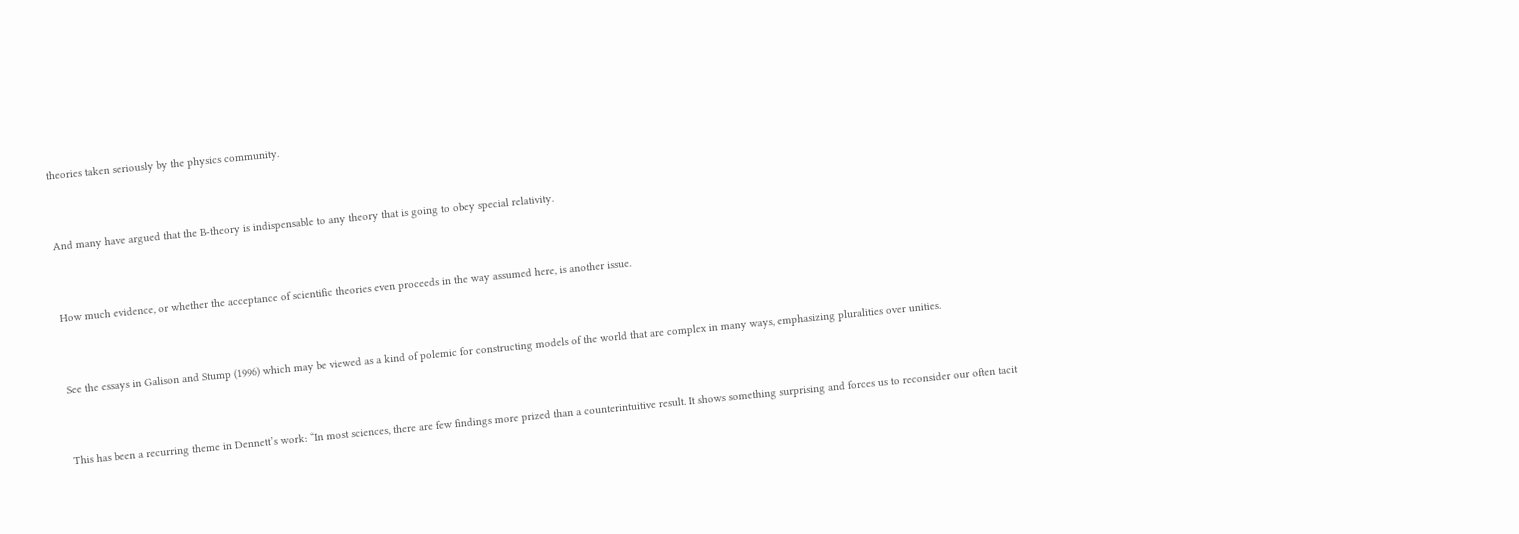theories taken seriously by the physics community.


And many have argued that the B-theory is indispensable to any theory that is going to obey special relativity.


How much evidence, or whether the acceptance of scientific theories even proceeds in the way assumed here, is another issue.


See the essays in Galison and Stump (1996) which may be viewed as a kind of polemic for constructing models of the world that are complex in many ways, emphasizing pluralities over unities.


This has been a recurring theme in Dennett’s work: “In most sciences, there are few findings more prized than a counterintuitive result. It shows something surprising and forces us to reconsider our often tacit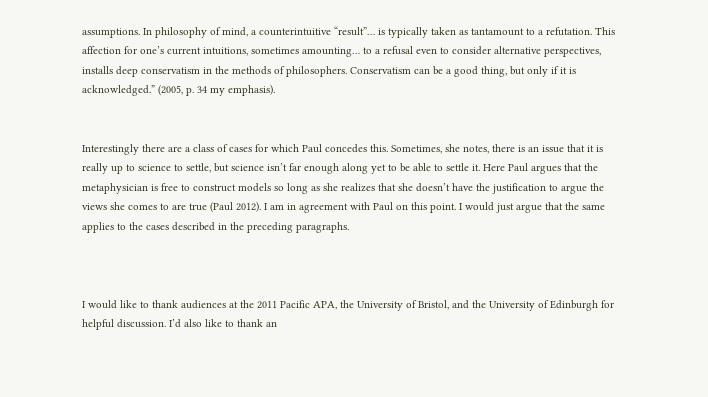assumptions. In philosophy of mind, a counterintuitive “result”… is typically taken as tantamount to a refutation. This affection for one’s current intuitions, sometimes amounting… to a refusal even to consider alternative perspectives, installs deep conservatism in the methods of philosophers. Conservatism can be a good thing, but only if it is acknowledged.” (2005, p. 34 my emphasis).


Interestingly there are a class of cases for which Paul concedes this. Sometimes, she notes, there is an issue that it is really up to science to settle, but science isn’t far enough along yet to be able to settle it. Here Paul argues that the metaphysician is free to construct models so long as she realizes that she doesn’t have the justification to argue the views she comes to are true (Paul 2012). I am in agreement with Paul on this point. I would just argue that the same applies to the cases described in the preceding paragraphs.



I would like to thank audiences at the 2011 Pacific APA, the University of Bristol, and the University of Edinburgh for helpful discussion. I’d also like to thank an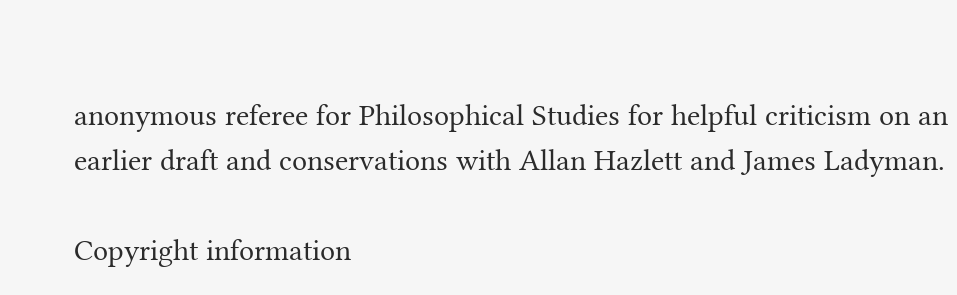anonymous referee for Philosophical Studies for helpful criticism on an earlier draft and conservations with Allan Hazlett and James Ladyman.

Copyright information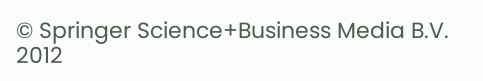© Springer Science+Business Media B.V. 2012